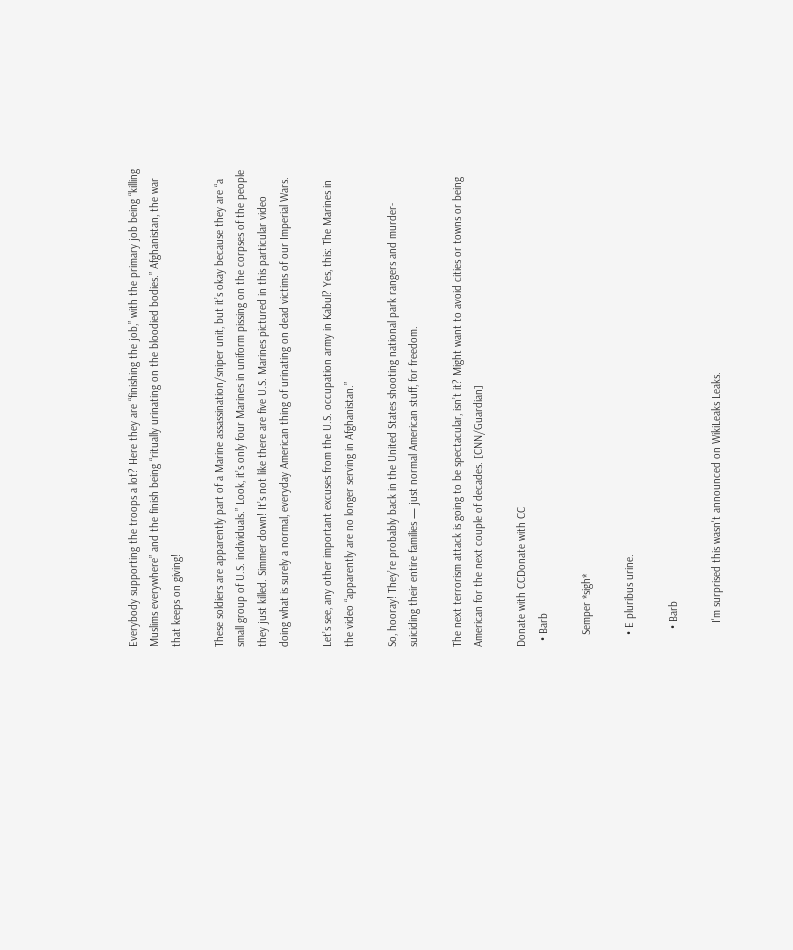Everybody supporting the troops a lot? Here they are “finishing the job,” with the primary job being “killing Muslims everywhere” and the finish being “ritually urinating on the bloodied bodies.” Afghanistan, the war that keeps on giving!

These soldiers are apparently part of a Marine assassination/sniper unit, but it’s okay because they are “a small group of U.S. individuals.” Look, it’s only four Marines in uniform pissing on the corpses of the people they just killed. Simmer down! It’s not like there are five U.S. Marines pictured in this particular video doing what is surely a normal, everyday American thing of urinating on dead victims of our Imperial Wars.

Let’s see, any other important excuses from the U.S. occupation army in Kabul? Yes, this: The Marines in the video “apparently are no longer serving in Afghanistan.”

So, hooray! They’re probably back in the United States shooting national park rangers and murder-suiciding their entire families — just normal American stuff, for freedom.

The next terrorism attack is going to be spectacular, isn’t it? Might want to avoid cities or towns or being American for the next couple of decades. [CNN/Guardian]

Donate with CCDonate with CC
  • Barb

    Semper *sigh*

    • E pluribus urine.

      • Barb

        I'm surprised this wasn't announced on WikiLeaks Leaks.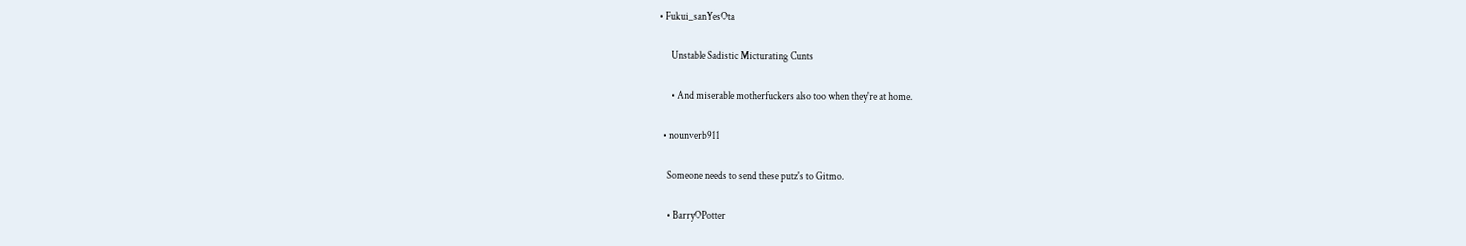• Fukui_sanYesOta

      Unstable Sadistic Micturating Cunts

      • And miserable motherfuckers also too when they're at home.

  • nounverb911

    Someone needs to send these putz's to Gitmo.

    • BarryOPotter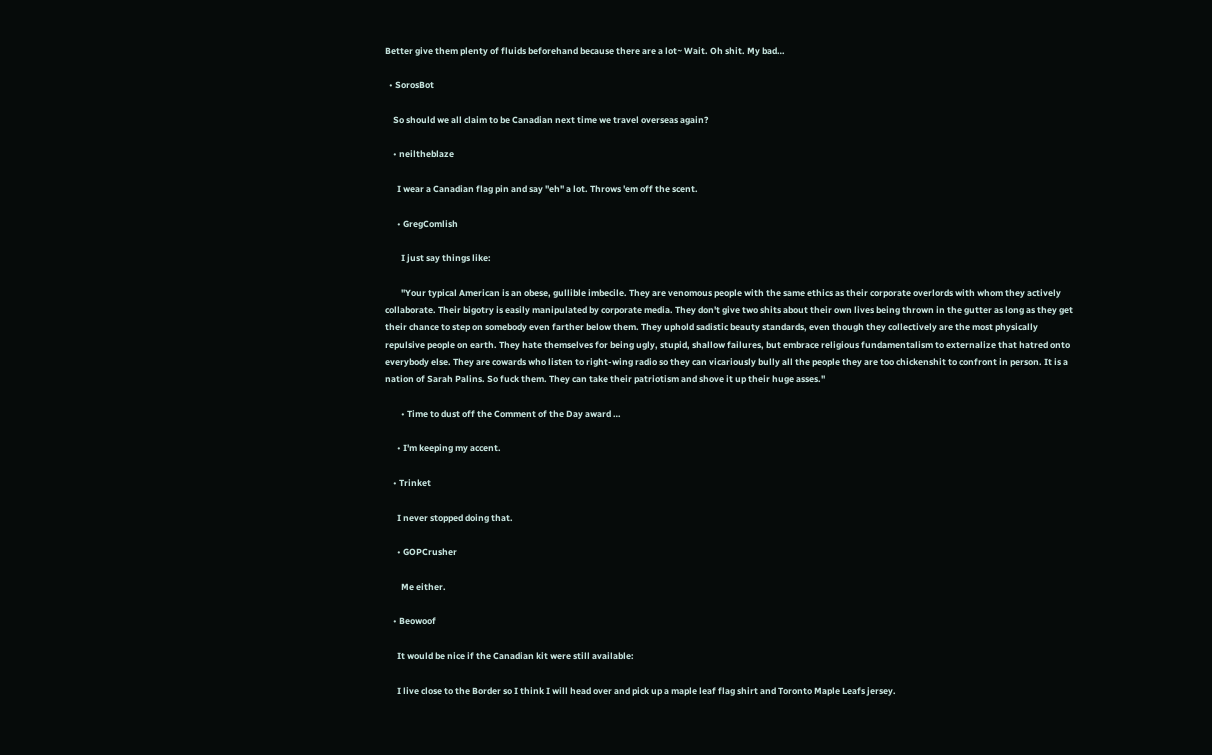Better give them plenty of fluids beforehand because there are a lot~ Wait. Oh shit. My bad…

  • SorosBot

    So should we all claim to be Canadian next time we travel overseas again?

    • neiltheblaze

      I wear a Canadian flag pin and say "eh" a lot. Throws 'em off the scent.

      • GregComlish

        I just say things like:

        "Your typical American is an obese, gullible imbecile. They are venomous people with the same ethics as their corporate overlords with whom they actively collaborate. Their bigotry is easily manipulated by corporate media. They don't give two shits about their own lives being thrown in the gutter as long as they get their chance to step on somebody even farther below them. They uphold sadistic beauty standards, even though they collectively are the most physically repulsive people on earth. They hate themselves for being ugly, stupid, shallow failures, but embrace religious fundamentalism to externalize that hatred onto everybody else. They are cowards who listen to right-wing radio so they can vicariously bully all the people they are too chickenshit to confront in person. It is a nation of Sarah Palins. So fuck them. They can take their patriotism and shove it up their huge asses."

        • Time to dust off the Comment of the Day award …

      • I'm keeping my accent.

    • Trinket

      I never stopped doing that.

      • GOPCrusher

        Me either.

    • Beowoof

      It would be nice if the Canadian kit were still available:

      I live close to the Border so I think I will head over and pick up a maple leaf flag shirt and Toronto Maple Leafs jersey.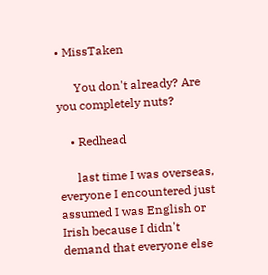• MissTaken

      You don't already? Are you completely nuts?

    • Redhead

      last time I was overseas, everyone I encountered just assumed I was English or Irish because I didn't demand that everyone else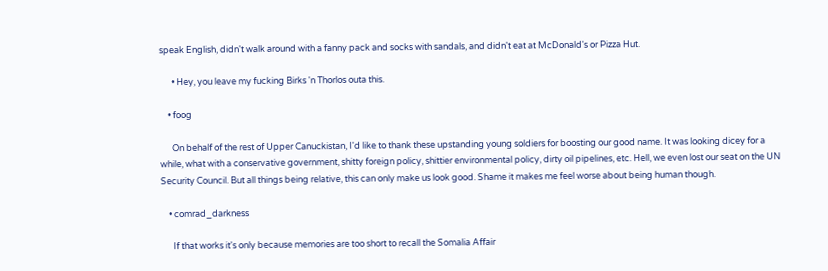speak English, didn't walk around with a fanny pack and socks with sandals, and didn't eat at McDonald's or Pizza Hut.

      • Hey, you leave my fucking Birks 'n Thorlos outa this.

    • foog

      On behalf of the rest of Upper Canuckistan, I'd like to thank these upstanding young soldiers for boosting our good name. It was looking dicey for a while, what with a conservative government, shitty foreign policy, shittier environmental policy, dirty oil pipelines, etc. Hell, we even lost our seat on the UN Security Council. But all things being relative, this can only make us look good. Shame it makes me feel worse about being human though.

    • comrad_darkness

      If that works it's only because memories are too short to recall the Somalia Affair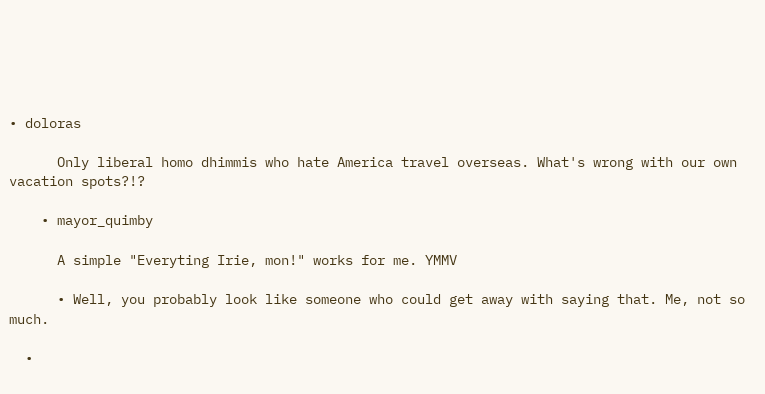• doloras

      Only liberal homo dhimmis who hate America travel overseas. What's wrong with our own vacation spots?!?

    • mayor_quimby

      A simple "Everyting Irie, mon!" works for me. YMMV

      • Well, you probably look like someone who could get away with saying that. Me, not so much.

  •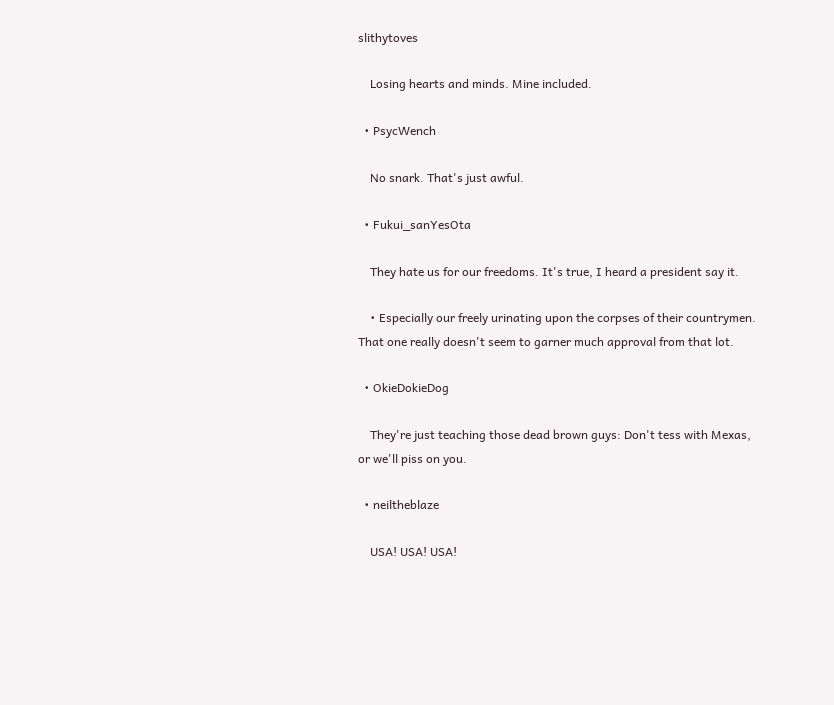slithytoves

    Losing hearts and minds. Mine included.

  • PsycWench

    No snark. That's just awful.

  • Fukui_sanYesOta

    They hate us for our freedoms. It's true, I heard a president say it.

    • Especially our freely urinating upon the corpses of their countrymen. That one really doesn't seem to garner much approval from that lot.

  • OkieDokieDog

    They're just teaching those dead brown guys: Don't tess with Mexas, or we'll piss on you.

  • neiltheblaze

    USA! USA! USA!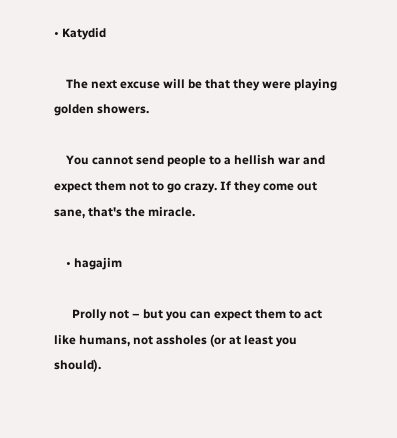• Katydid

    The next excuse will be that they were playing golden showers.

    You cannot send people to a hellish war and expect them not to go crazy. If they come out sane, that's the miracle.

    • hagajim

      Prolly not – but you can expect them to act like humans, not assholes (or at least you should).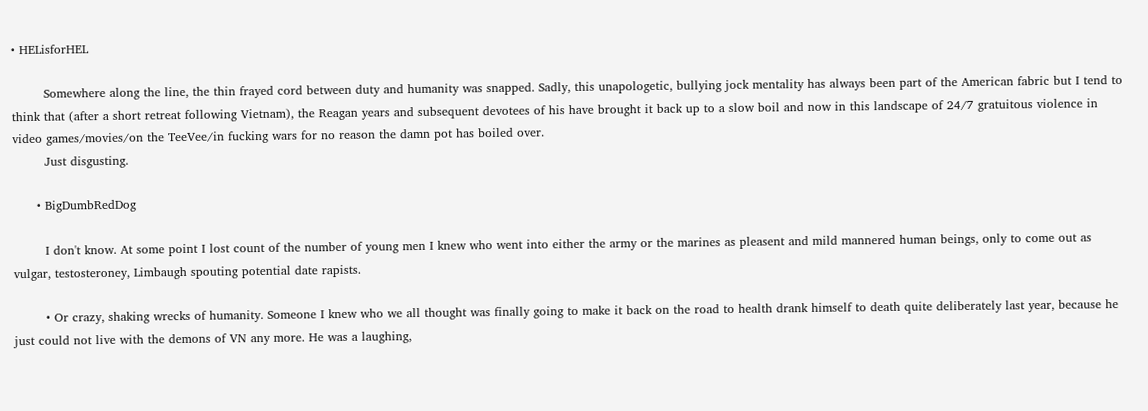• HELisforHEL

        Somewhere along the line, the thin frayed cord between duty and humanity was snapped. Sadly, this unapologetic, bullying jock mentality has always been part of the American fabric but I tend to think that (after a short retreat following Vietnam), the Reagan years and subsequent devotees of his have brought it back up to a slow boil and now in this landscape of 24/7 gratuitous violence in video games/movies/on the TeeVee/in fucking wars for no reason the damn pot has boiled over.
        Just disgusting.

      • BigDumbRedDog

        I don't know. At some point I lost count of the number of young men I knew who went into either the army or the marines as pleasent and mild mannered human beings, only to come out as vulgar, testosteroney, Limbaugh spouting potential date rapists.

        • Or crazy, shaking wrecks of humanity. Someone I knew who we all thought was finally going to make it back on the road to health drank himself to death quite deliberately last year, because he just could not live with the demons of VN any more. He was a laughing,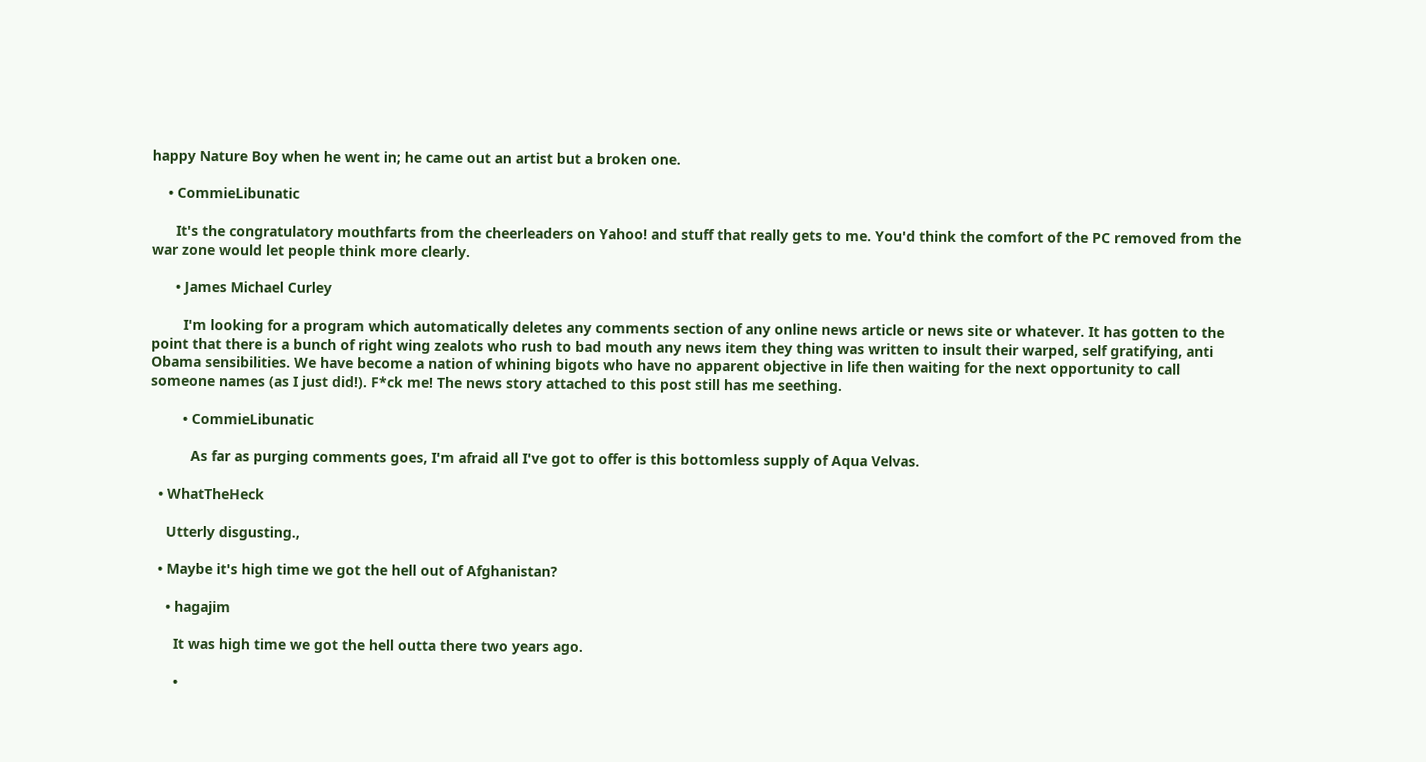happy Nature Boy when he went in; he came out an artist but a broken one.

    • CommieLibunatic

      It's the congratulatory mouthfarts from the cheerleaders on Yahoo! and stuff that really gets to me. You'd think the comfort of the PC removed from the war zone would let people think more clearly.

      • James Michael Curley

        I'm looking for a program which automatically deletes any comments section of any online news article or news site or whatever. It has gotten to the point that there is a bunch of right wing zealots who rush to bad mouth any news item they thing was written to insult their warped, self gratifying, anti Obama sensibilities. We have become a nation of whining bigots who have no apparent objective in life then waiting for the next opportunity to call someone names (as I just did!). F*ck me! The news story attached to this post still has me seething.

        • CommieLibunatic

          As far as purging comments goes, I'm afraid all I've got to offer is this bottomless supply of Aqua Velvas.

  • WhatTheHeck

    Utterly disgusting.,

  • Maybe it's high time we got the hell out of Afghanistan?

    • hagajim

      It was high time we got the hell outta there two years ago.

      •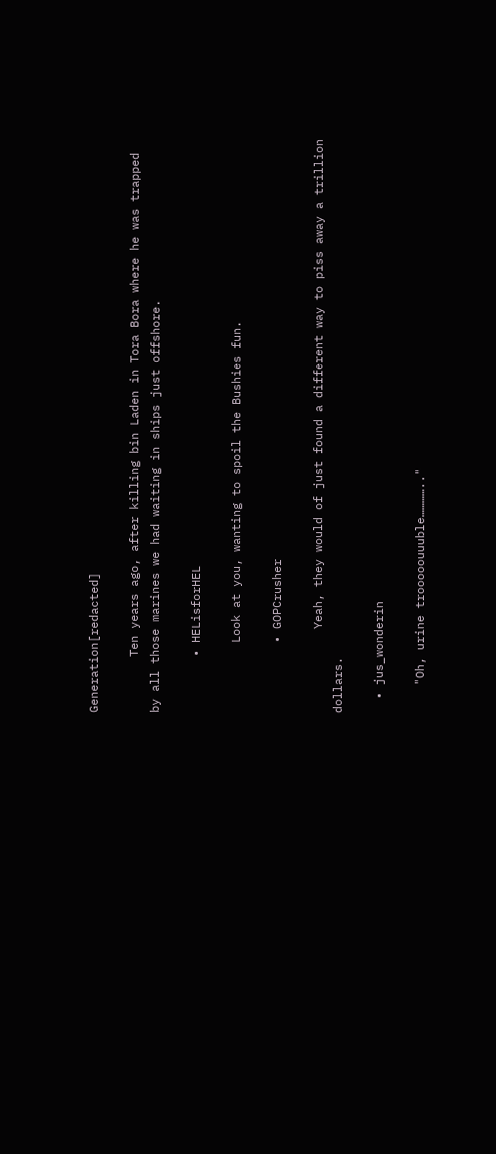Generation[redacted]

        Ten years ago, after killing bin Laden in Tora Bora where he was trapped by all those marines we had waiting in ships just offshore.

        • HELisforHEL

          Look at you, wanting to spoil the Bushies fun.

          • GOPCrusher

            Yeah, they would of just found a different way to piss away a trillion dollars.

  • jus_wonderin

    "Oh, urine trooooouuuble………….."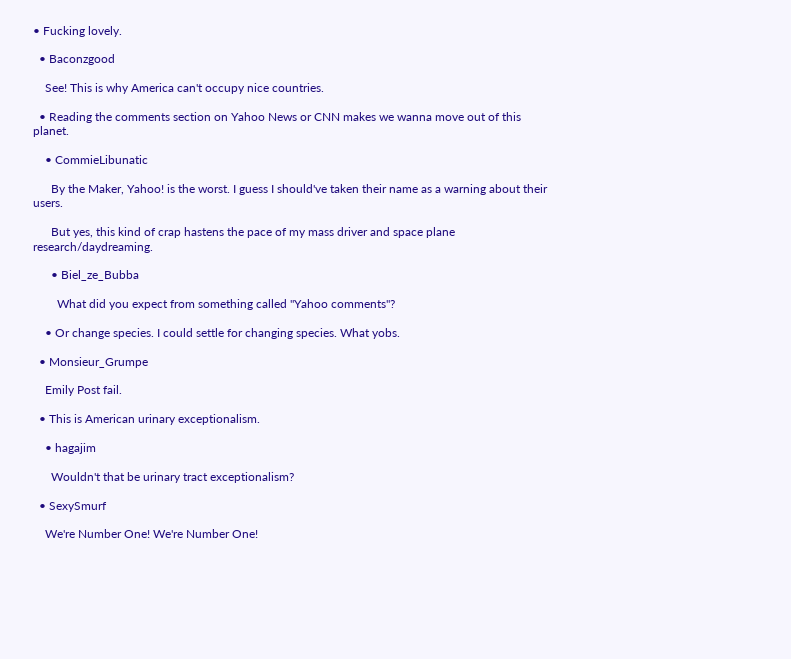• Fucking lovely.

  • Baconzgood

    See! This is why America can't occupy nice countries.

  • Reading the comments section on Yahoo News or CNN makes we wanna move out of this planet.

    • CommieLibunatic

      By the Maker, Yahoo! is the worst. I guess I should've taken their name as a warning about their users.

      But yes, this kind of crap hastens the pace of my mass driver and space plane research/daydreaming.

      • Biel_ze_Bubba

        What did you expect from something called "Yahoo comments"?

    • Or change species. I could settle for changing species. What yobs.

  • Monsieur_Grumpe

    Emily Post fail.

  • This is American urinary exceptionalism.

    • hagajim

      Wouldn't that be urinary tract exceptionalism?

  • SexySmurf

    We're Number One! We're Number One!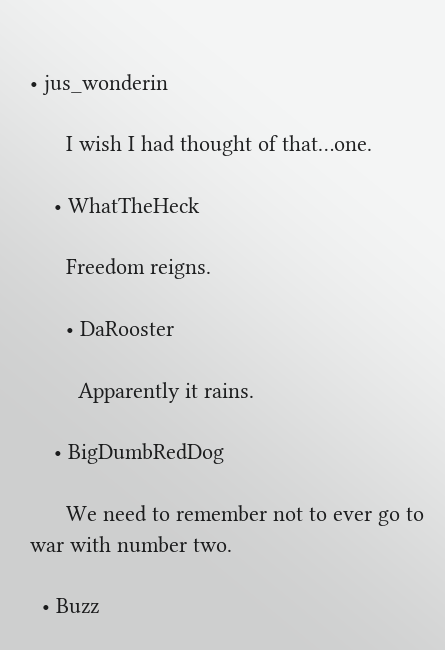• jus_wonderin

      I wish I had thought of that…one.

    • WhatTheHeck

      Freedom reigns.

      • DaRooster

        Apparently it rains.

    • BigDumbRedDog

      We need to remember not to ever go to war with number two.

  • Buzz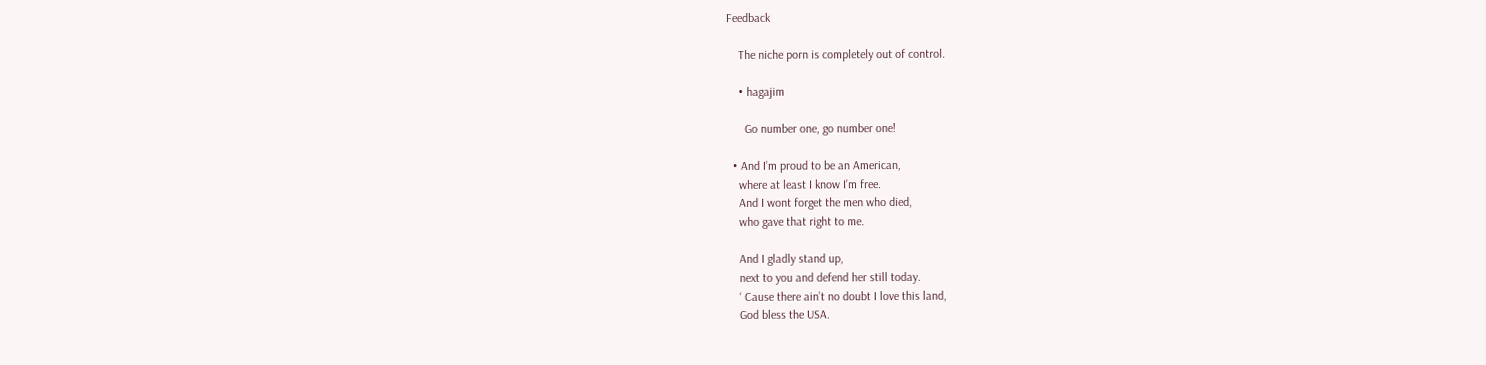Feedback

    The niche porn is completely out of control.

    • hagajim

      Go number one, go number one!

  • And I’m proud to be an American,
    where at least I know I’m free.
    And I wont forget the men who died,
    who gave that right to me.

    And I gladly stand up,
    next to you and defend her still today.
    ‘ Cause there ain’t no doubt I love this land,
    God bless the USA.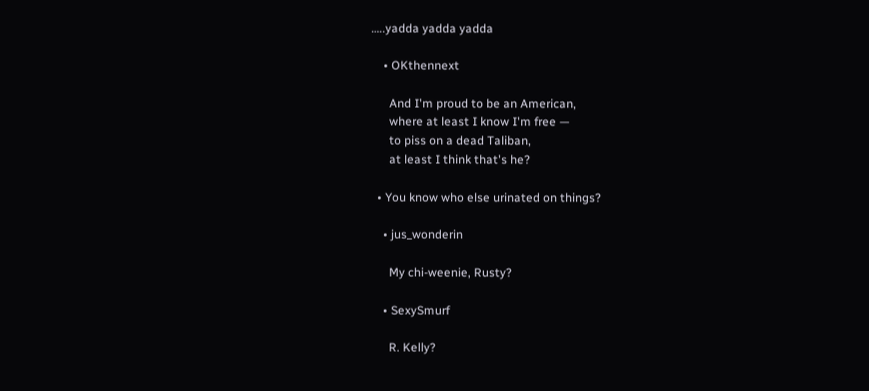…..yadda yadda yadda

    • OKthennext

      And I'm proud to be an American,
      where at least I know I'm free —
      to piss on a dead Taliban,
      at least I think that's he?

  • You know who else urinated on things?

    • jus_wonderin

      My chi-weenie, Rusty?

    • SexySmurf

      R. Kelly?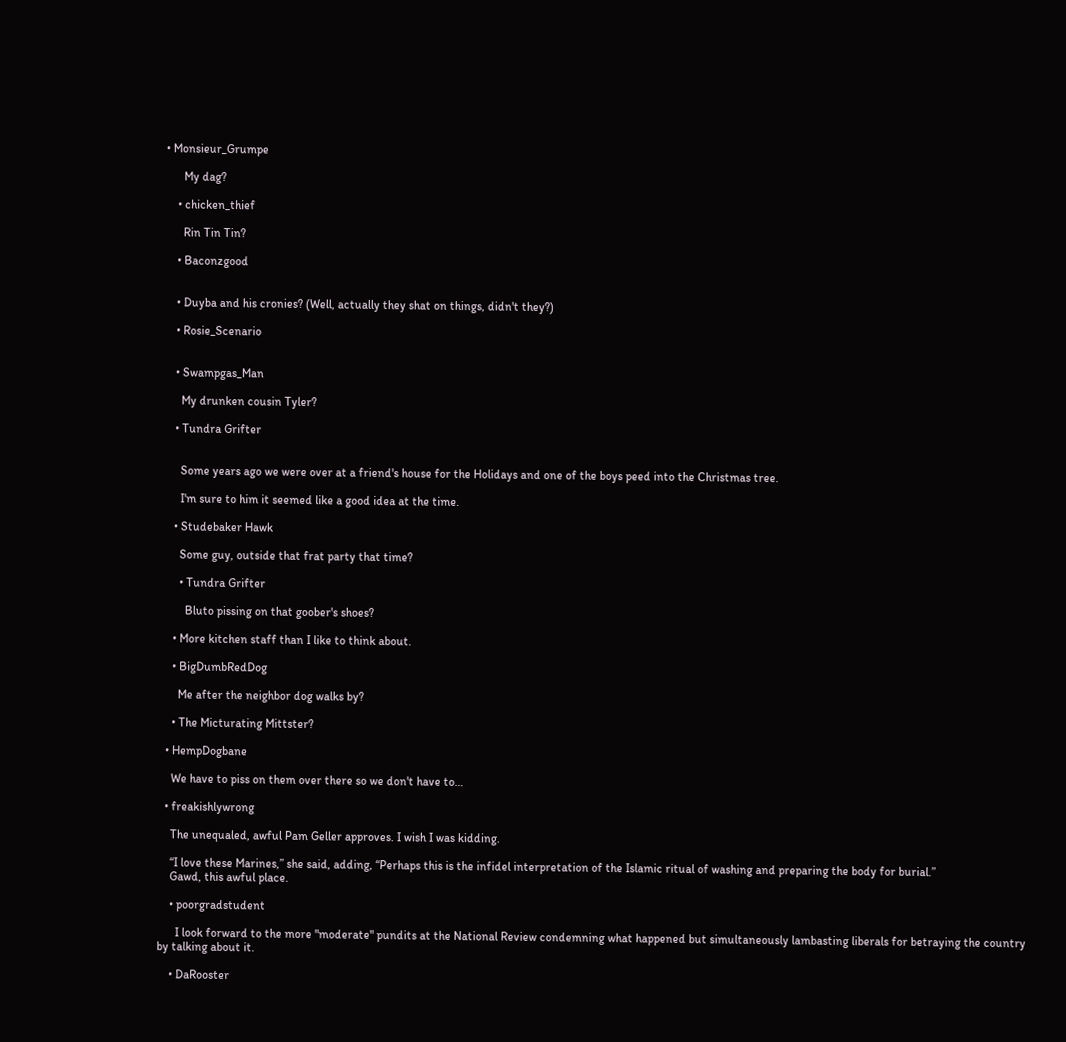• Monsieur_Grumpe

      My dag?

    • chicken_thief

      Rin Tin Tin?

    • Baconzgood


    • Duyba and his cronies? (Well, actually they shat on things, didn't they?)

    • Rosie_Scenario


    • Swampgas_Man

      My drunken cousin Tyler?

    • Tundra Grifter


      Some years ago we were over at a friend's house for the Holidays and one of the boys peed into the Christmas tree.

      I'm sure to him it seemed like a good idea at the time.

    • Studebaker Hawk

      Some guy, outside that frat party that time?

      • Tundra Grifter

        Bluto pissing on that goober's shoes?

    • More kitchen staff than I like to think about.

    • BigDumbRedDog

      Me after the neighbor dog walks by?

    • The Micturating Mittster?

  • HempDogbane

    We have to piss on them over there so we don't have to…

  • freakishlywrong

    The unequaled, awful Pam Geller approves. I wish I was kidding.

    “I love these Marines,” she said, adding, “Perhaps this is the infidel interpretation of the Islamic ritual of washing and preparing the body for burial.”
    Gawd, this awful place.

    • poorgradstudent

      I look forward to the more "moderate" pundits at the National Review condemning what happened but simultaneously lambasting liberals for betraying the country by talking about it.

    • DaRooster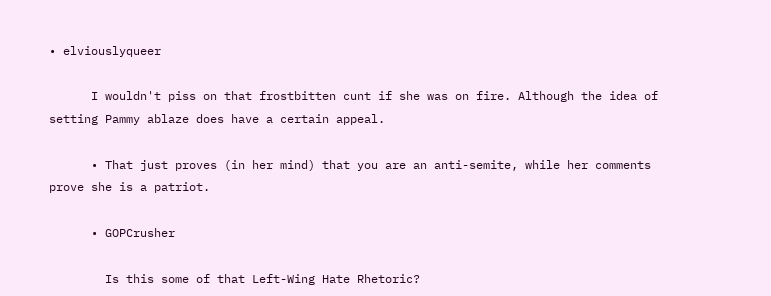• elviouslyqueer

      I wouldn't piss on that frostbitten cunt if she was on fire. Although the idea of setting Pammy ablaze does have a certain appeal.

      • That just proves (in her mind) that you are an anti-semite, while her comments prove she is a patriot.

      • GOPCrusher

        Is this some of that Left-Wing Hate Rhetoric?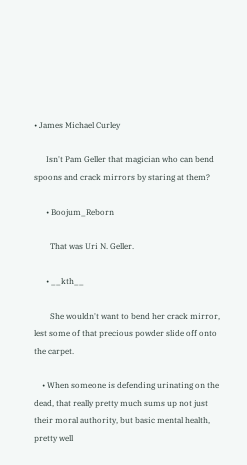• James Michael Curley

      Isn't Pam Geller that magician who can bend spoons and crack mirrors by staring at them?

      • Boojum_Reborn

        That was Uri N. Geller.

      • __kth__

        She wouldn't want to bend her crack mirror, lest some of that precious powder slide off onto the carpet.

    • When someone is defending urinating on the dead, that really pretty much sums up not just their moral authority, but basic mental health, pretty well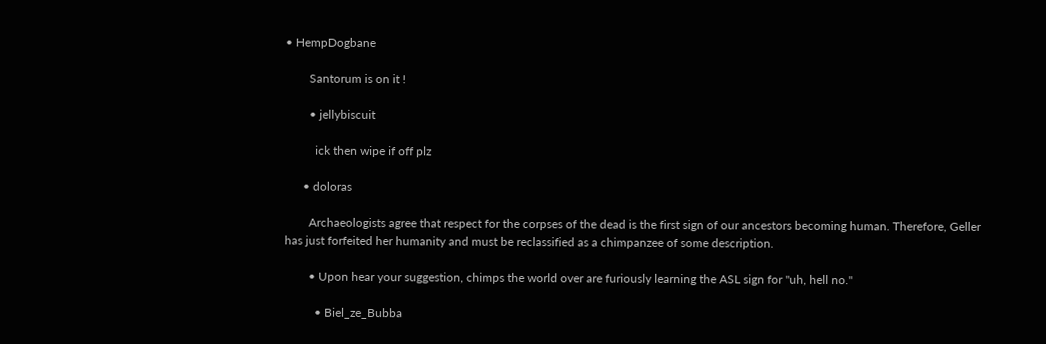• HempDogbane

        Santorum is on it !

        • jellybiscuit

          ick then wipe if off plz

      • doloras

        Archaeologists agree that respect for the corpses of the dead is the first sign of our ancestors becoming human. Therefore, Geller has just forfeited her humanity and must be reclassified as a chimpanzee of some description.

        • Upon hear your suggestion, chimps the world over are furiously learning the ASL sign for "uh, hell no."

          • Biel_ze_Bubba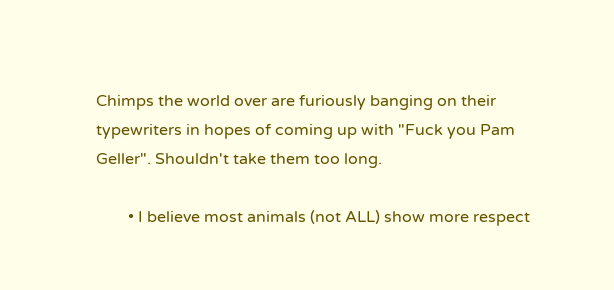Chimps the world over are furiously banging on their typewriters in hopes of coming up with "Fuck you Pam Geller". Shouldn't take them too long.

        • I believe most animals (not ALL) show more respect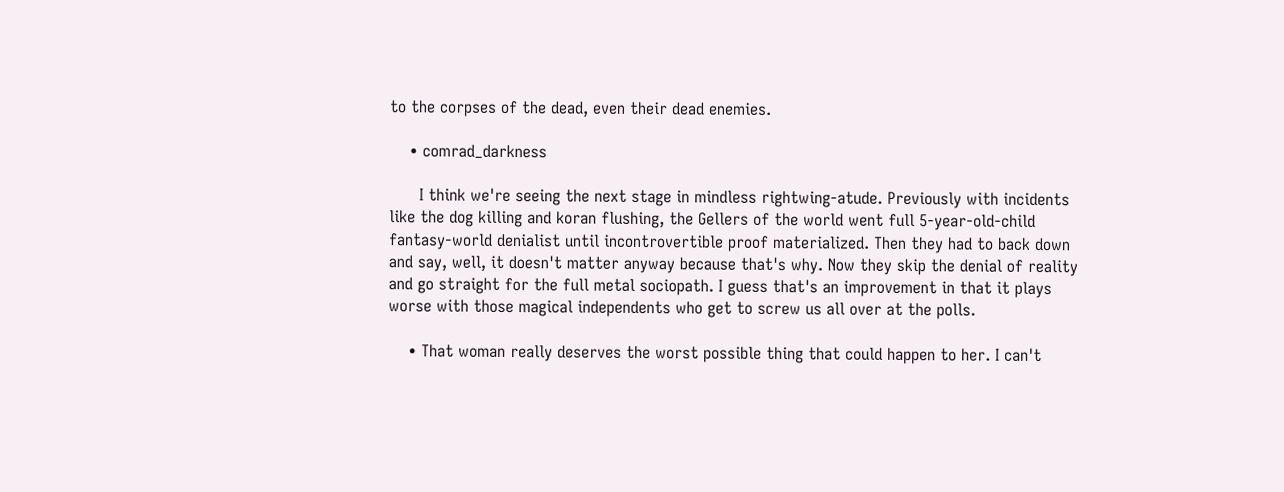to the corpses of the dead, even their dead enemies.

    • comrad_darkness

      I think we're seeing the next stage in mindless rightwing-atude. Previously with incidents like the dog killing and koran flushing, the Gellers of the world went full 5-year-old-child fantasy-world denialist until incontrovertible proof materialized. Then they had to back down and say, well, it doesn't matter anyway because that's why. Now they skip the denial of reality and go straight for the full metal sociopath. I guess that's an improvement in that it plays worse with those magical independents who get to screw us all over at the polls.

    • That woman really deserves the worst possible thing that could happen to her. I can't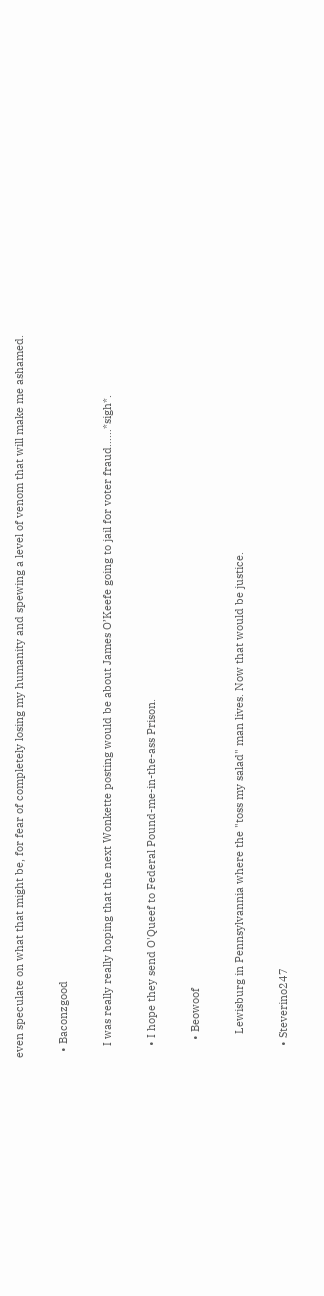even speculate on what that might be, for fear of completely losing my humanity and spewing a level of venom that will make me ashamed.

  • Baconzgood

    I was really really hoping that the next Wonkette posting would be about James O’Keefe going to jail for voter fraud……*sigh*.

    • I hope they send O'Queef to Federal Pound-me-in-the-ass Prison.

      • Beowoof

        Lewisburg in Pennsylvannia where the "toss my salad" man lives. Now that would be justice.

    • Steverino247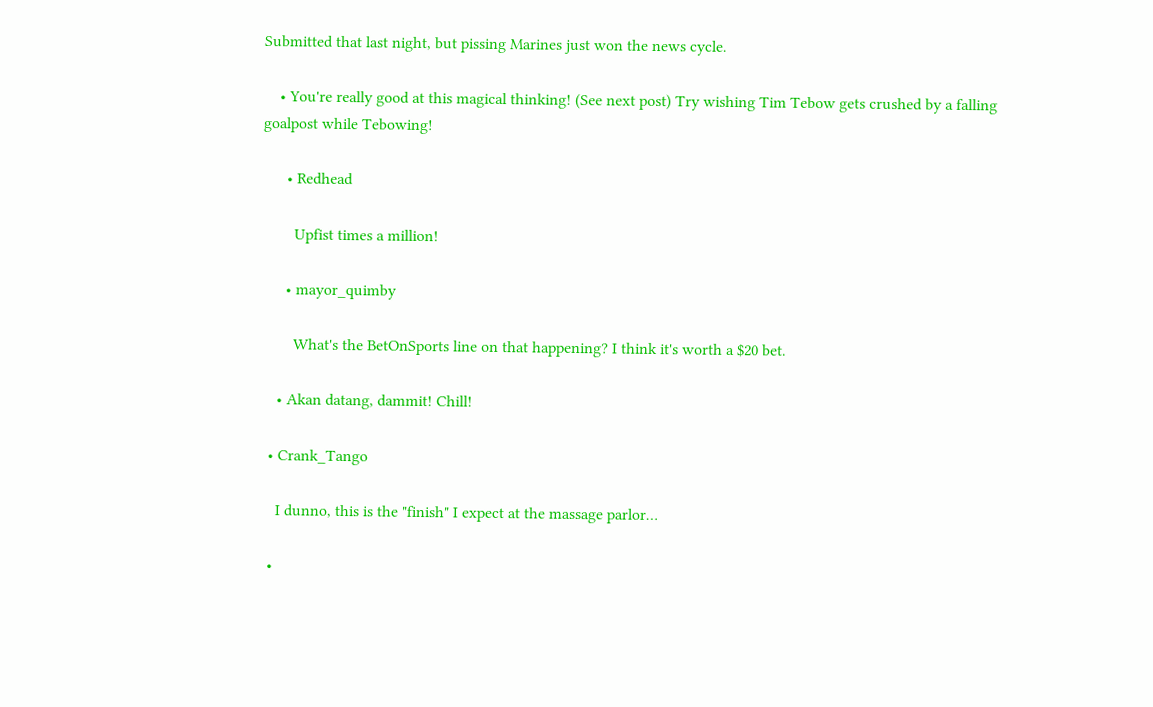Submitted that last night, but pissing Marines just won the news cycle.

    • You're really good at this magical thinking! (See next post) Try wishing Tim Tebow gets crushed by a falling goalpost while Tebowing!

      • Redhead

        Upfist times a million!

      • mayor_quimby

        What's the BetOnSports line on that happening? I think it's worth a $20 bet.

    • Akan datang, dammit! Chill!

  • Crank_Tango

    I dunno, this is the "finish" I expect at the massage parlor…

  •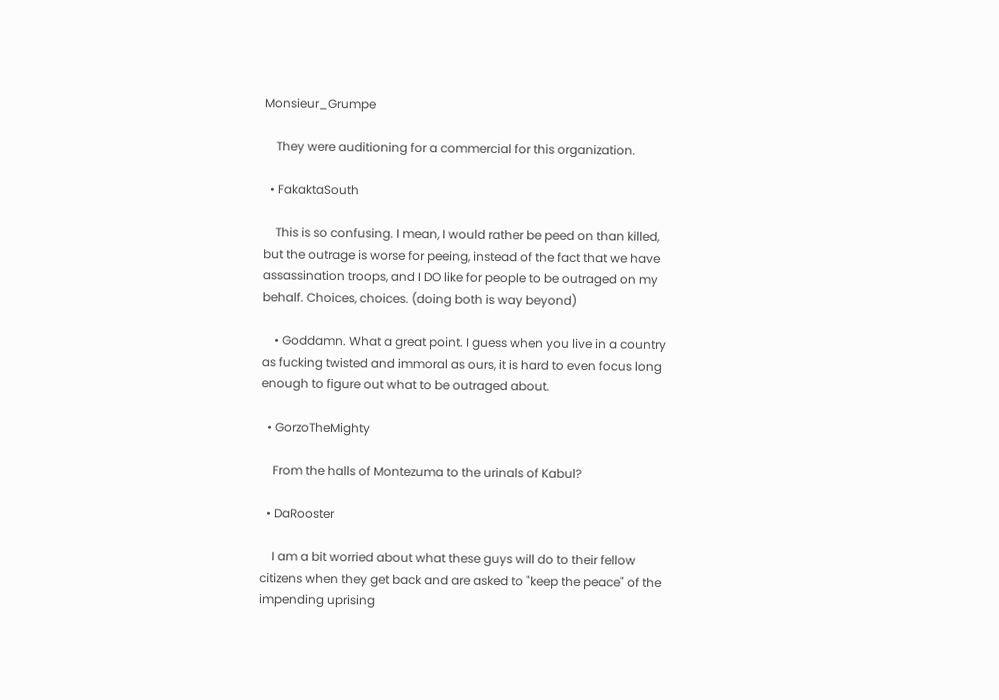Monsieur_Grumpe

    They were auditioning for a commercial for this organization.

  • FakaktaSouth

    This is so confusing. I mean, I would rather be peed on than killed, but the outrage is worse for peeing, instead of the fact that we have assassination troops, and I DO like for people to be outraged on my behalf. Choices, choices. (doing both is way beyond)

    • Goddamn. What a great point. I guess when you live in a country as fucking twisted and immoral as ours, it is hard to even focus long enough to figure out what to be outraged about.

  • GorzoTheMighty

    From the halls of Montezuma to the urinals of Kabul?

  • DaRooster

    I am a bit worried about what these guys will do to their fellow citizens when they get back and are asked to "keep the peace" of the impending uprising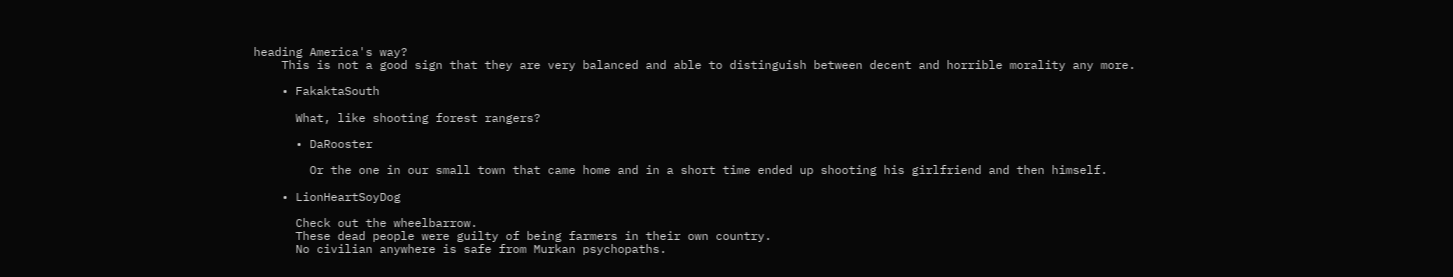heading America's way?
    This is not a good sign that they are very balanced and able to distinguish between decent and horrible morality any more.

    • FakaktaSouth

      What, like shooting forest rangers?

      • DaRooster

        Or the one in our small town that came home and in a short time ended up shooting his girlfriend and then himself.

    • LionHeartSoyDog

      Check out the wheelbarrow.
      These dead people were guilty of being farmers in their own country.
      No civilian anywhere is safe from Murkan psychopaths.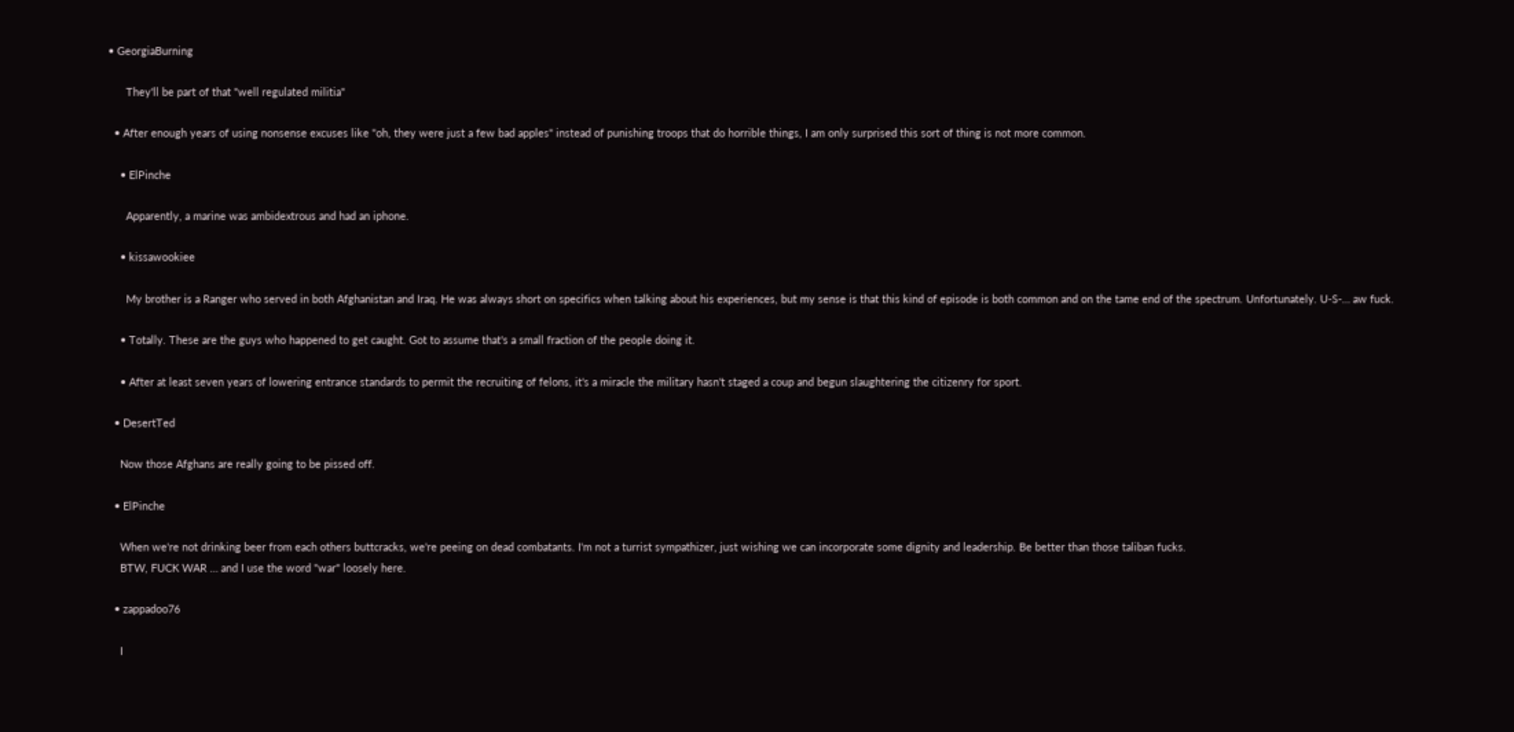• GeorgiaBurning

      They'll be part of that "well regulated militia"

  • After enough years of using nonsense excuses like "oh, they were just a few bad apples" instead of punishing troops that do horrible things, I am only surprised this sort of thing is not more common.

    • ElPinche

      Apparently, a marine was ambidextrous and had an iphone.

    • kissawookiee

      My brother is a Ranger who served in both Afghanistan and Iraq. He was always short on specifics when talking about his experiences, but my sense is that this kind of episode is both common and on the tame end of the spectrum. Unfortunately. U-S-… aw fuck.

    • Totally. These are the guys who happened to get caught. Got to assume that's a small fraction of the people doing it.

    • After at least seven years of lowering entrance standards to permit the recruiting of felons, it's a miracle the military hasn't staged a coup and begun slaughtering the citizenry for sport.

  • DesertTed

    Now those Afghans are really going to be pissed off.

  • ElPinche

    When we're not drinking beer from each others buttcracks, we're peeing on dead combatants. I'm not a turrist sympathizer, just wishing we can incorporate some dignity and leadership. Be better than those taliban fucks.
    BTW, FUCK WAR … and I use the word "war" loosely here.

  • zappadoo76

    I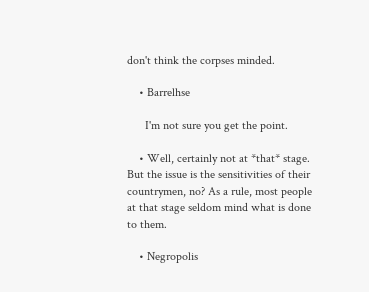don't think the corpses minded.

    • Barrelhse

      I'm not sure you get the point.

    • Well, certainly not at *that* stage. But the issue is the sensitivities of their countrymen, no? As a rule, most people at that stage seldom mind what is done to them.

    • Negropolis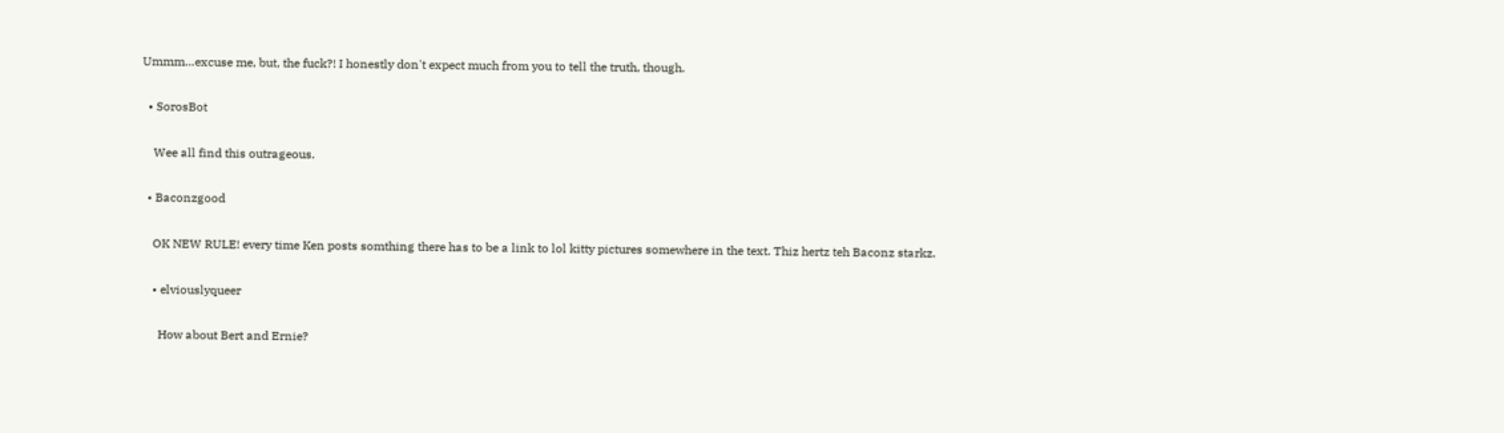Ummm…excuse me, but, the fuck?! I honestly don't expect much from you to tell the truth, though.

  • SorosBot

    Wee all find this outrageous.

  • Baconzgood

    OK NEW RULE! every time Ken posts somthing there has to be a link to lol kitty pictures somewhere in the text. Thiz hertz teh Baconz starkz.

    • elviouslyqueer

      How about Bert and Ernie?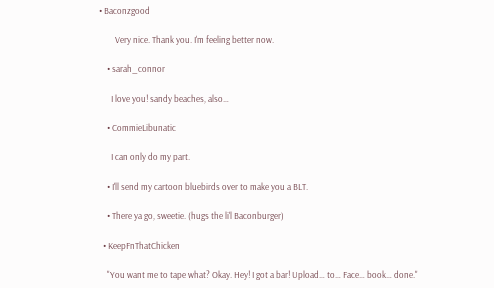• Baconzgood

        Very nice. Thank you. I'm feeling better now.

    • sarah_connor

      I love you! sandy beaches, also…

    • CommieLibunatic

      I can only do my part.

    • I'll send my cartoon bluebirds over to make you a BLT.

    • There ya go, sweetie. (hugs the li'l Baconburger)

  • KeepFnThatChicken

    "You want me to tape what? Okay. Hey! I got a bar! Upload… to… Face… book… done."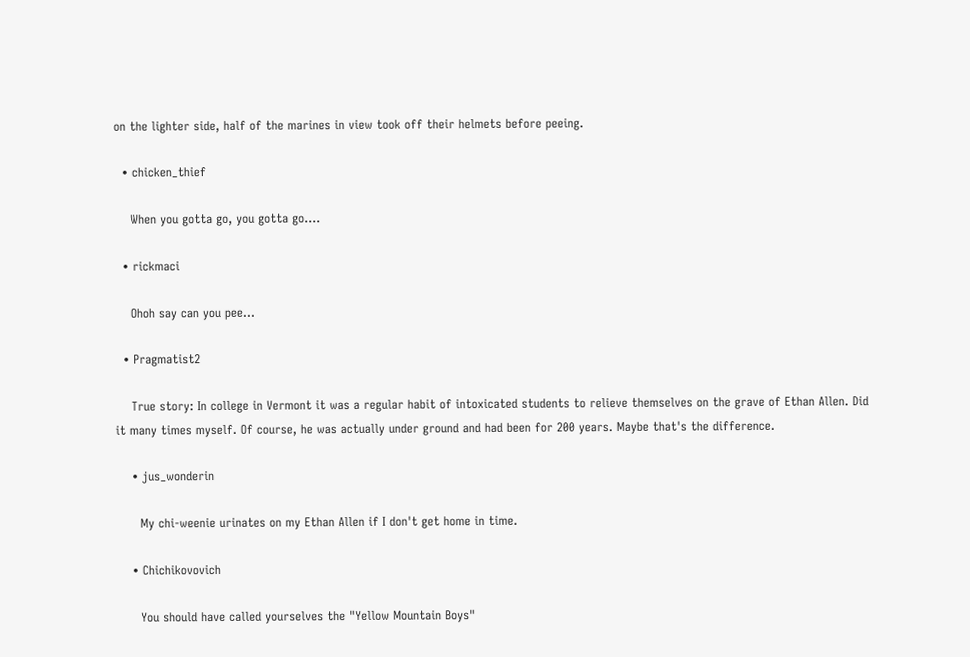on the lighter side, half of the marines in view took off their helmets before peeing.

  • chicken_thief

    When you gotta go, you gotta go….

  • rickmaci

    Ohoh say can you pee…

  • Pragmatist2

    True story: In college in Vermont it was a regular habit of intoxicated students to relieve themselves on the grave of Ethan Allen. Did it many times myself. Of course, he was actually under ground and had been for 200 years. Maybe that's the difference.

    • jus_wonderin

      My chi-weenie urinates on my Ethan Allen if I don't get home in time.

    • Chichikovovich

      You should have called yourselves the "Yellow Mountain Boys"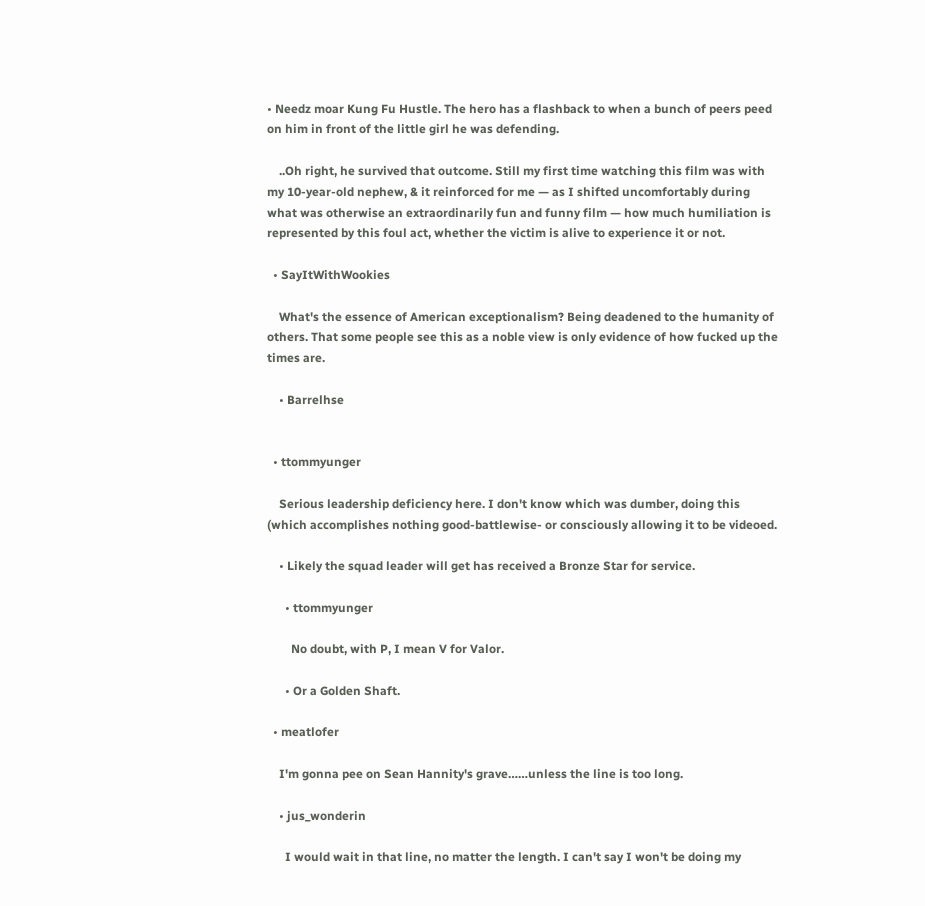• Needz moar Kung Fu Hustle. The hero has a flashback to when a bunch of peers peed on him in front of the little girl he was defending.

    ..Oh right, he survived that outcome. Still my first time watching this film was with my 10-year-old nephew, & it reinforced for me — as I shifted uncomfortably during what was otherwise an extraordinarily fun and funny film — how much humiliation is represented by this foul act, whether the victim is alive to experience it or not.

  • SayItWithWookies

    What's the essence of American exceptionalism? Being deadened to the humanity of others. That some people see this as a noble view is only evidence of how fucked up the times are.

    • Barrelhse


  • ttommyunger

    Serious leadership deficiency here. I don't know which was dumber, doing this (which accomplishes nothing good-battlewise- or consciously allowing it to be videoed.

    • Likely the squad leader will get has received a Bronze Star for service.

      • ttommyunger

        No doubt, with P, I mean V for Valor.

      • Or a Golden Shaft.

  • meatlofer

    I'm gonna pee on Sean Hannity's grave……unless the line is too long.

    • jus_wonderin

      I would wait in that line, no matter the length. I can't say I won't be doing my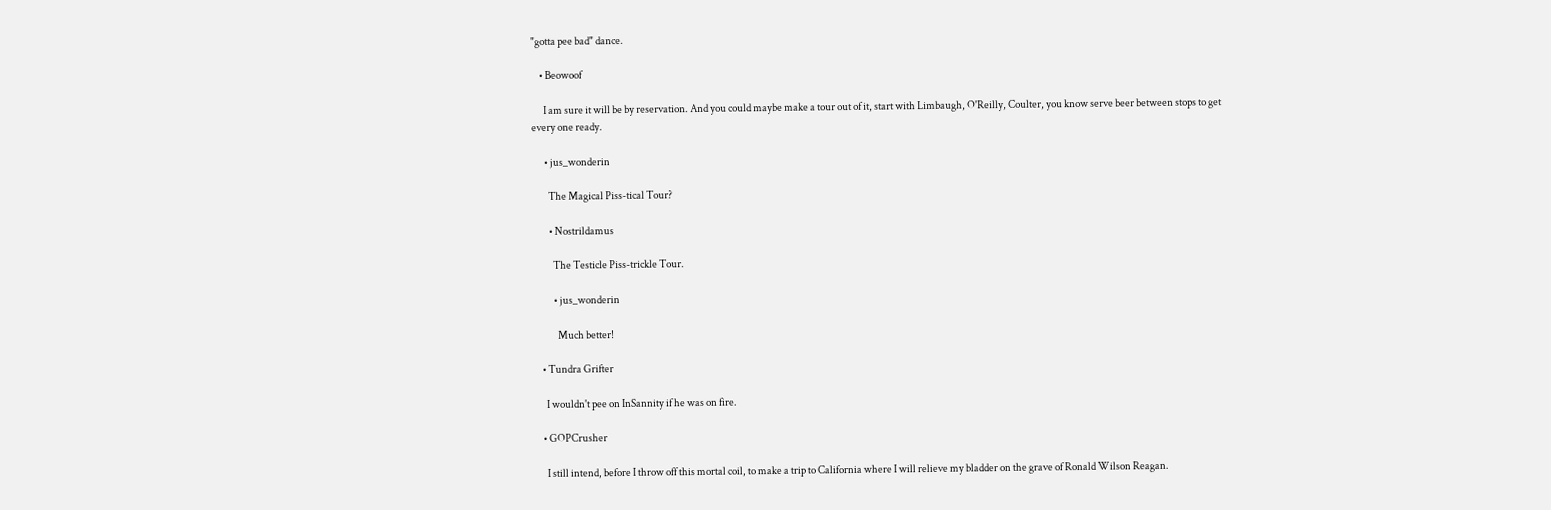"gotta pee bad" dance.

    • Beowoof

      I am sure it will be by reservation. And you could maybe make a tour out of it, start with Limbaugh, O'Reilly, Coulter, you know serve beer between stops to get every one ready.

      • jus_wonderin

        The Magical Piss-tical Tour?

        • Nostrildamus

          The Testicle Piss-trickle Tour.

          • jus_wonderin

            Much better!

    • Tundra Grifter

      I wouldn't pee on InSannity if he was on fire.

    • GOPCrusher

      I still intend, before I throw off this mortal coil, to make a trip to California where I will relieve my bladder on the grave of Ronald Wilson Reagan.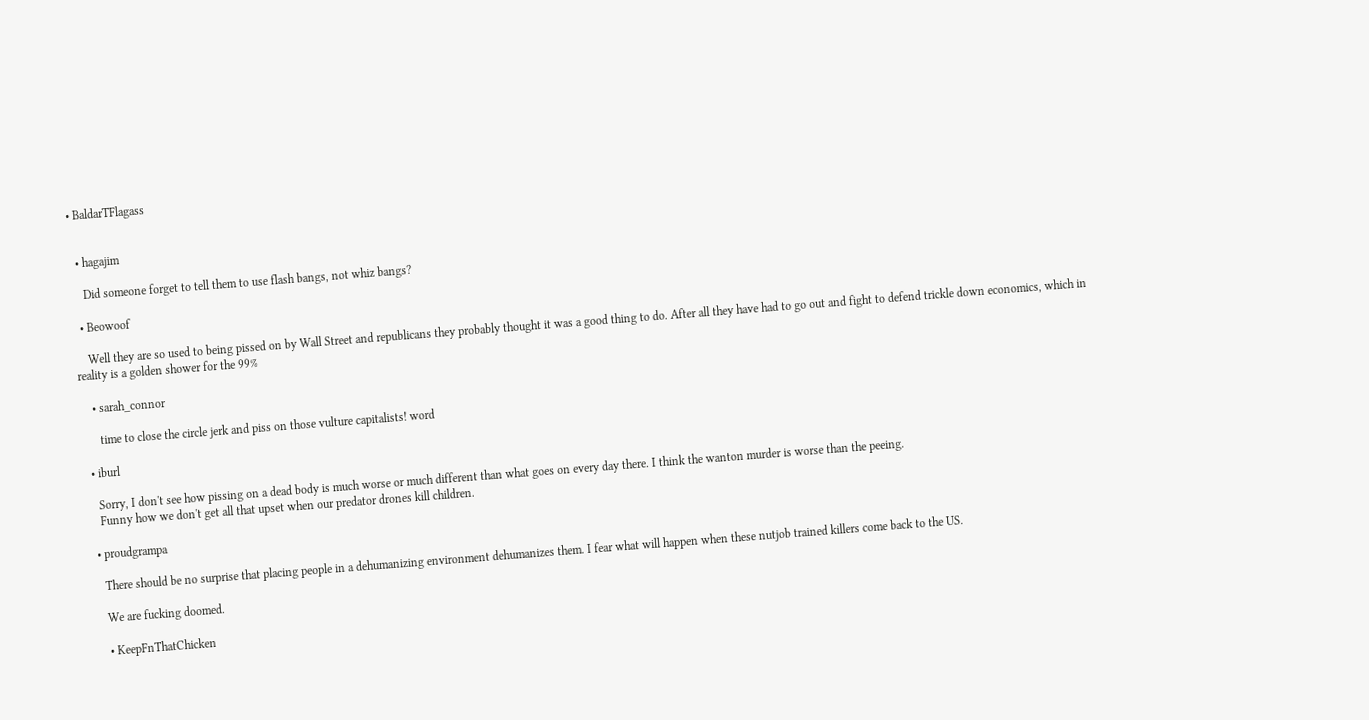• BaldarTFlagass


  • hagajim

    Did someone forget to tell them to use flash bangs, not whiz bangs?

  • Beowoof

    Well they are so used to being pissed on by Wall Street and republicans they probably thought it was a good thing to do. After all they have had to go out and fight to defend trickle down economics, which in reality is a golden shower for the 99%

    • sarah_connor

      time to close the circle jerk and piss on those vulture capitalists! word

  • iburl

    Sorry, I don't see how pissing on a dead body is much worse or much different than what goes on every day there. I think the wanton murder is worse than the peeing.
    Funny how we don't get all that upset when our predator drones kill children.

  • proudgrampa

    There should be no surprise that placing people in a dehumanizing environment dehumanizes them. I fear what will happen when these nutjob trained killers come back to the US.

    We are fucking doomed.

    • KeepFnThatChicken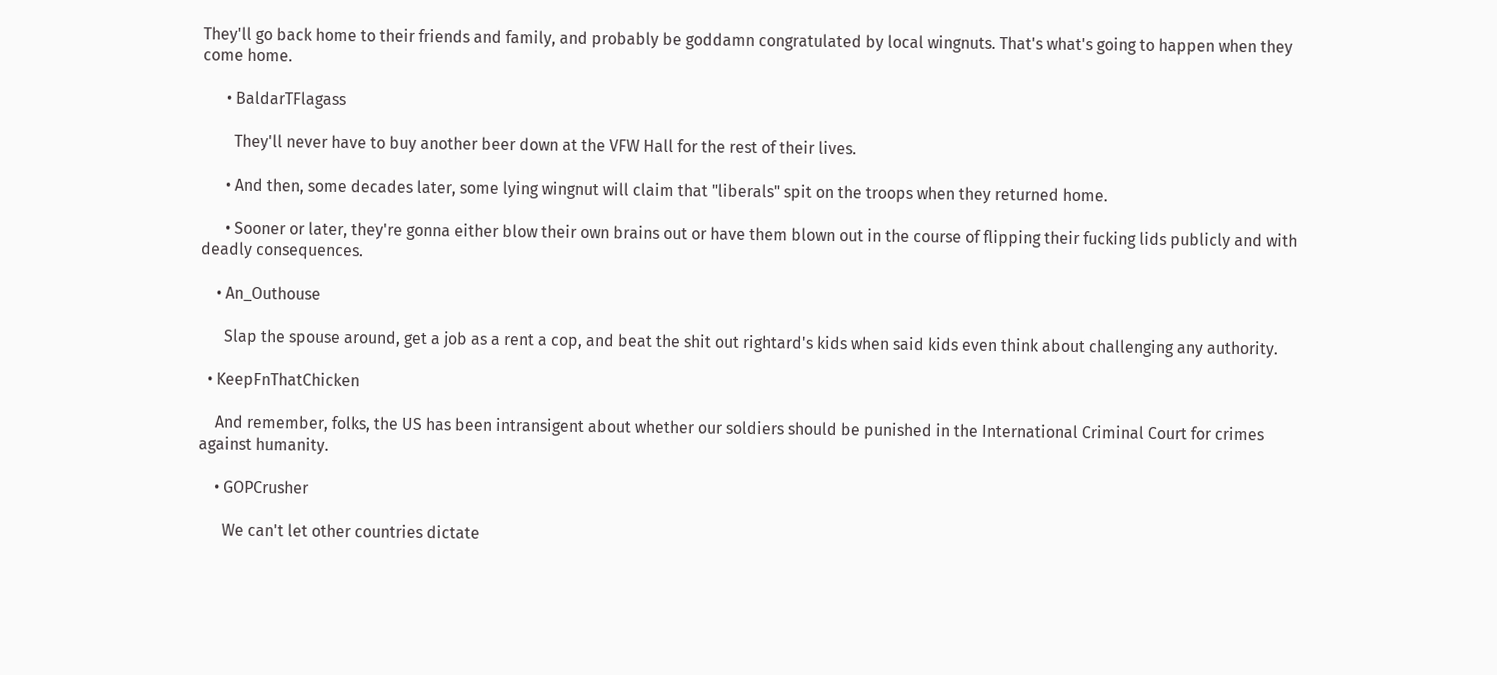They'll go back home to their friends and family, and probably be goddamn congratulated by local wingnuts. That's what's going to happen when they come home.

      • BaldarTFlagass

        They'll never have to buy another beer down at the VFW Hall for the rest of their lives.

      • And then, some decades later, some lying wingnut will claim that "liberals" spit on the troops when they returned home.

      • Sooner or later, they're gonna either blow their own brains out or have them blown out in the course of flipping their fucking lids publicly and with deadly consequences.

    • An_Outhouse

      Slap the spouse around, get a job as a rent a cop, and beat the shit out rightard's kids when said kids even think about challenging any authority.

  • KeepFnThatChicken

    And remember, folks, the US has been intransigent about whether our soldiers should be punished in the International Criminal Court for crimes against humanity.

    • GOPCrusher

      We can't let other countries dictate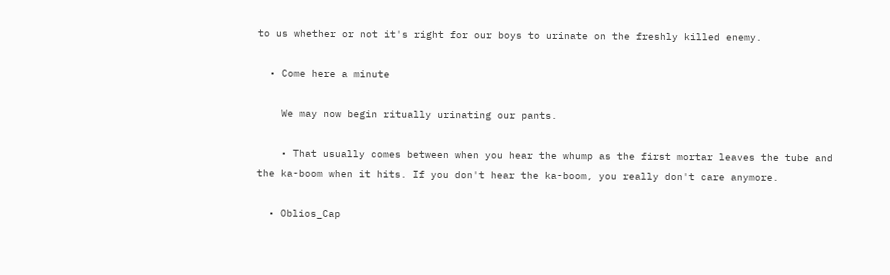to us whether or not it's right for our boys to urinate on the freshly killed enemy.

  • Come here a minute

    We may now begin ritually urinating our pants.

    • That usually comes between when you hear the whump as the first mortar leaves the tube and the ka-boom when it hits. If you don't hear the ka-boom, you really don't care anymore.

  • Oblios_Cap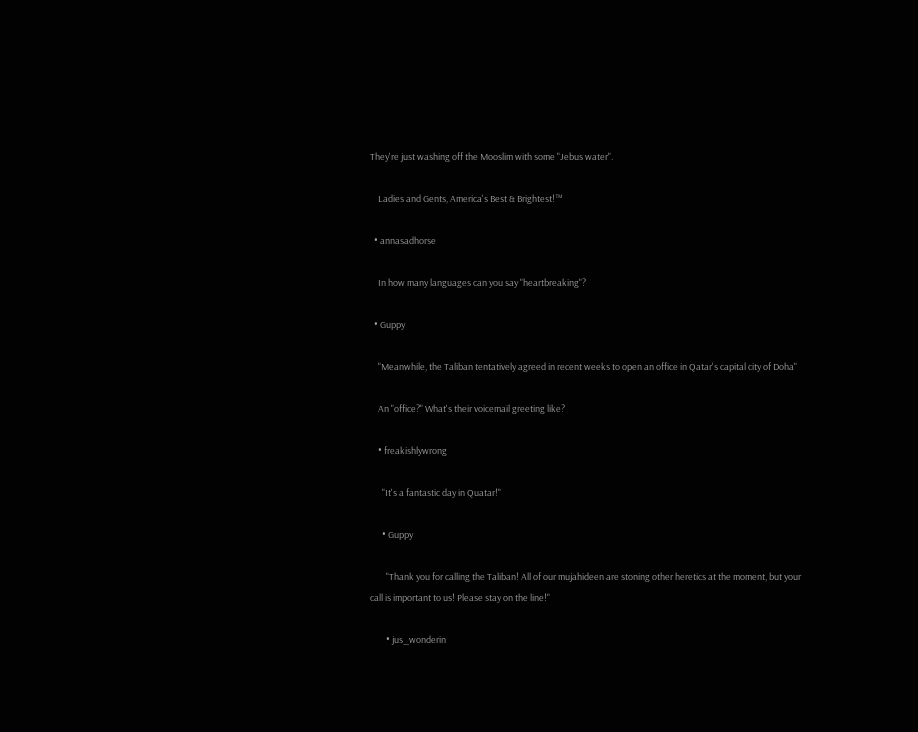They're just washing off the Mooslim with some "Jebus water".

    Ladies and Gents, America's Best & Brightest!™

  • annasadhorse

    In how many languages can you say "heartbreaking"?

  • Guppy

    "Meanwhile, the Taliban tentatively agreed in recent weeks to open an office in Qatar's capital city of Doha"

    An "office?" What's their voicemail greeting like?

    • freakishlywrong

      "It's a fantastic day in Quatar!"

      • Guppy

        "Thank you for calling the Taliban! All of our mujahideen are stoning other heretics at the moment, but your call is important to us! Please stay on the line!"

        • jus_wonderin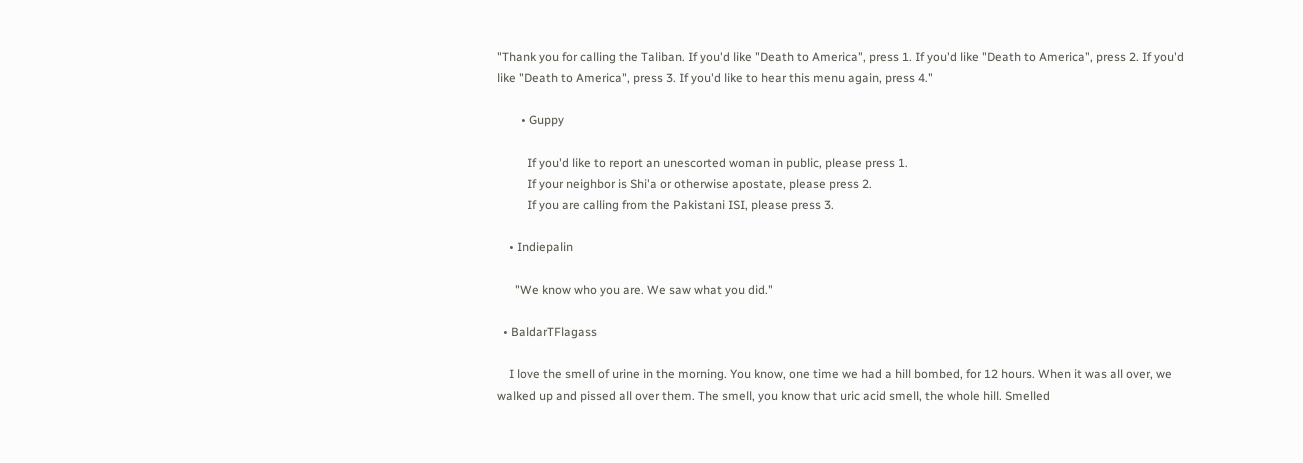"Thank you for calling the Taliban. If you'd like "Death to America", press 1. If you'd like "Death to America", press 2. If you'd like "Death to America", press 3. If you'd like to hear this menu again, press 4."

        • Guppy

          If you'd like to report an unescorted woman in public, please press 1.
          If your neighbor is Shi'a or otherwise apostate, please press 2.
          If you are calling from the Pakistani ISI, please press 3.

    • Indiepalin

      "We know who you are. We saw what you did."

  • BaldarTFlagass

    I love the smell of urine in the morning. You know, one time we had a hill bombed, for 12 hours. When it was all over, we walked up and pissed all over them. The smell, you know that uric acid smell, the whole hill. Smelled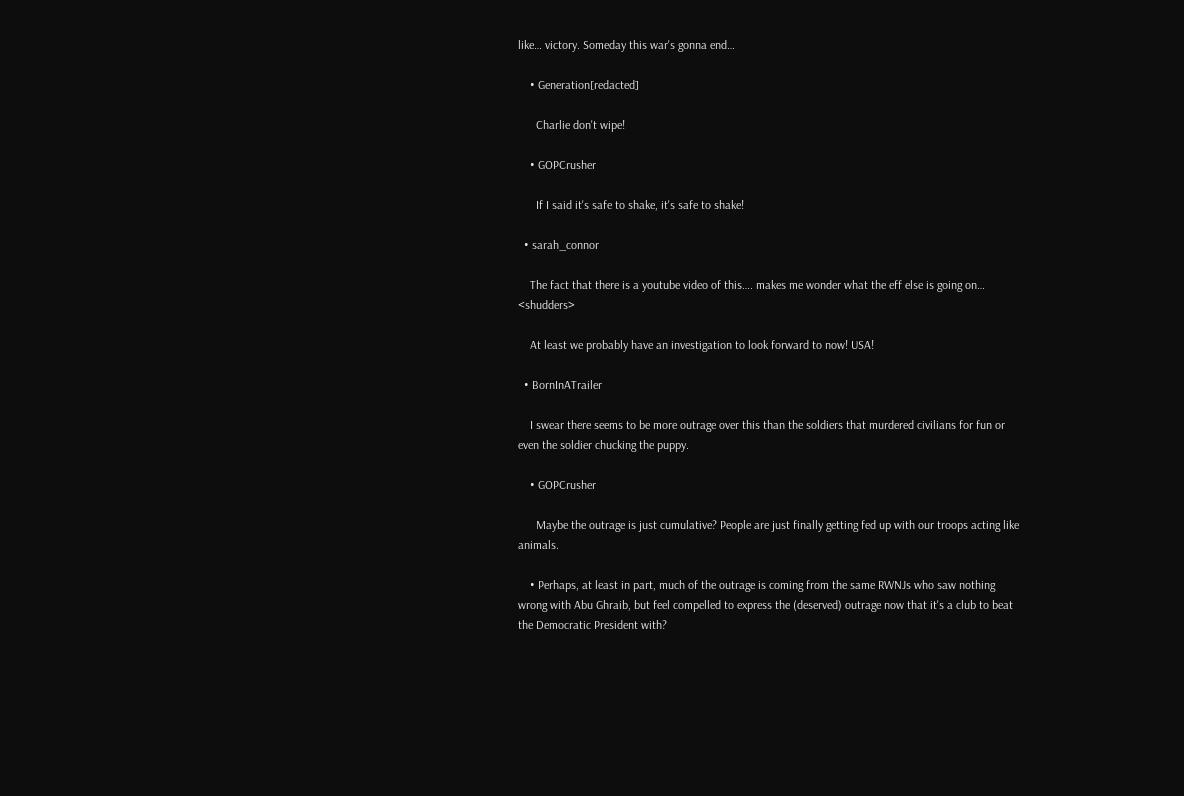like… victory. Someday this war's gonna end…

    • Generation[redacted]

      Charlie don't wipe!

    • GOPCrusher

      If I said it's safe to shake, it's safe to shake!

  • sarah_connor

    The fact that there is a youtube video of this…. makes me wonder what the eff else is going on… <shudders>

    At least we probably have an investigation to look forward to now! USA!

  • BornInATrailer

    I swear there seems to be more outrage over this than the soldiers that murdered civilians for fun or even the soldier chucking the puppy.

    • GOPCrusher

      Maybe the outrage is just cumulative? People are just finally getting fed up with our troops acting like animals.

    • Perhaps, at least in part, much of the outrage is coming from the same RWNJs who saw nothing wrong with Abu Ghraib, but feel compelled to express the (deserved) outrage now that it's a club to beat the Democratic President with?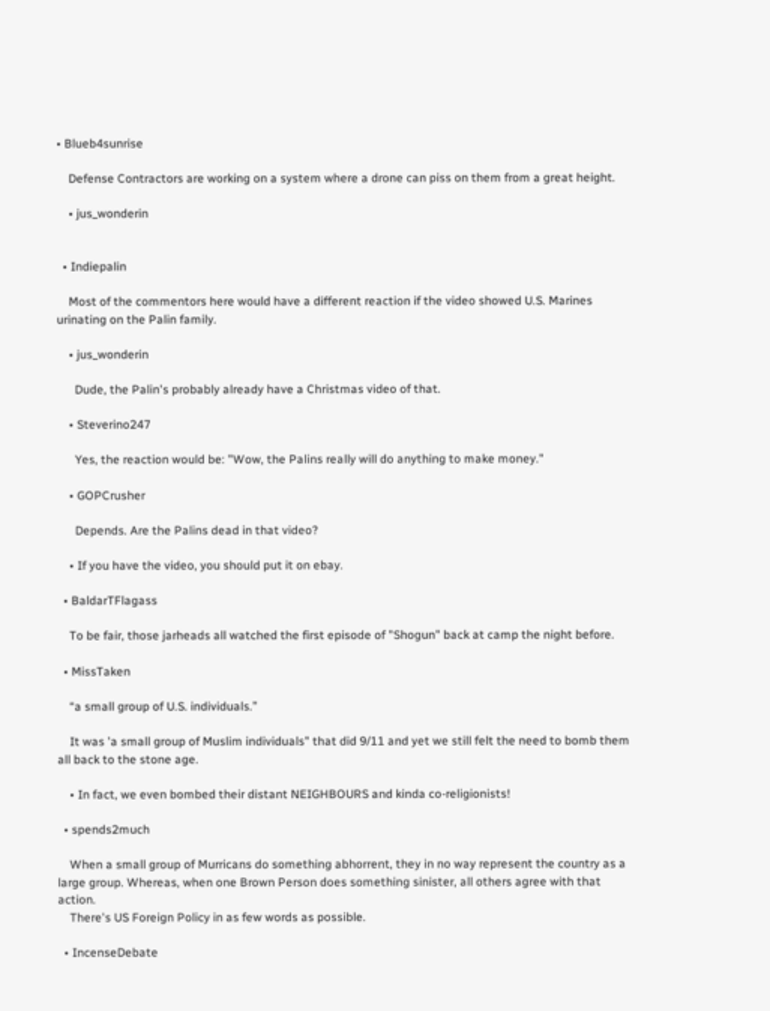• Blueb4sunrise

    Defense Contractors are working on a system where a drone can piss on them from a great height.

    • jus_wonderin


  • Indiepalin

    Most of the commentors here would have a different reaction if the video showed U.S. Marines urinating on the Palin family.

    • jus_wonderin

      Dude, the Palin's probably already have a Christmas video of that.

    • Steverino247

      Yes, the reaction would be: "Wow, the Palins really will do anything to make money."

    • GOPCrusher

      Depends. Are the Palins dead in that video?

    • If you have the video, you should put it on ebay.

  • BaldarTFlagass

    To be fair, those jarheads all watched the first episode of "Shogun" back at camp the night before.

  • MissTaken

    “a small group of U.S. individuals.”

    It was 'a small group of Muslim individuals" that did 9/11 and yet we still felt the need to bomb them all back to the stone age.

    • In fact, we even bombed their distant NEIGHBOURS and kinda co-religionists!

  • spends2much

    When a small group of Murricans do something abhorrent, they in no way represent the country as a large group. Whereas, when one Brown Person does something sinister, all others agree with that action.
    There's US Foreign Policy in as few words as possible.

  • IncenseDebate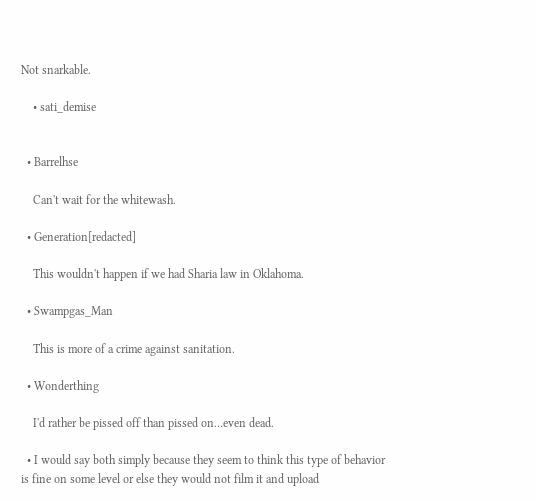Not snarkable.

    • sati_demise


  • Barrelhse

    Can't wait for the whitewash.

  • Generation[redacted]

    This wouldn't happen if we had Sharia law in Oklahoma.

  • Swampgas_Man

    This is more of a crime against sanitation.

  • Wonderthing

    I'd rather be pissed off than pissed on…even dead.

  • I would say both simply because they seem to think this type of behavior is fine on some level or else they would not film it and upload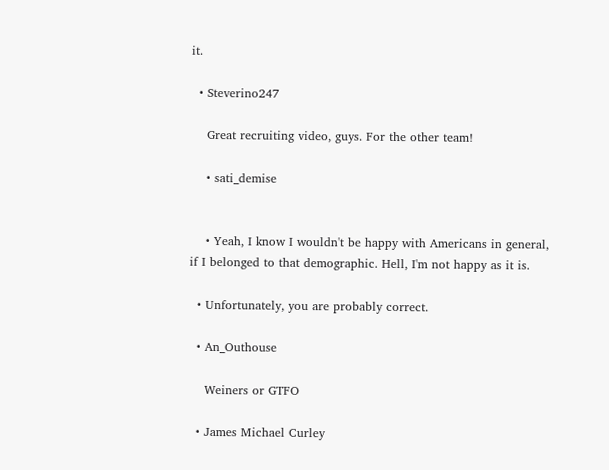it.

  • Steverino247

    Great recruiting video, guys. For the other team!

    • sati_demise


    • Yeah, I know I wouldn't be happy with Americans in general, if I belonged to that demographic. Hell, I'm not happy as it is.

  • Unfortunately, you are probably correct.

  • An_Outhouse

    Weiners or GTFO

  • James Michael Curley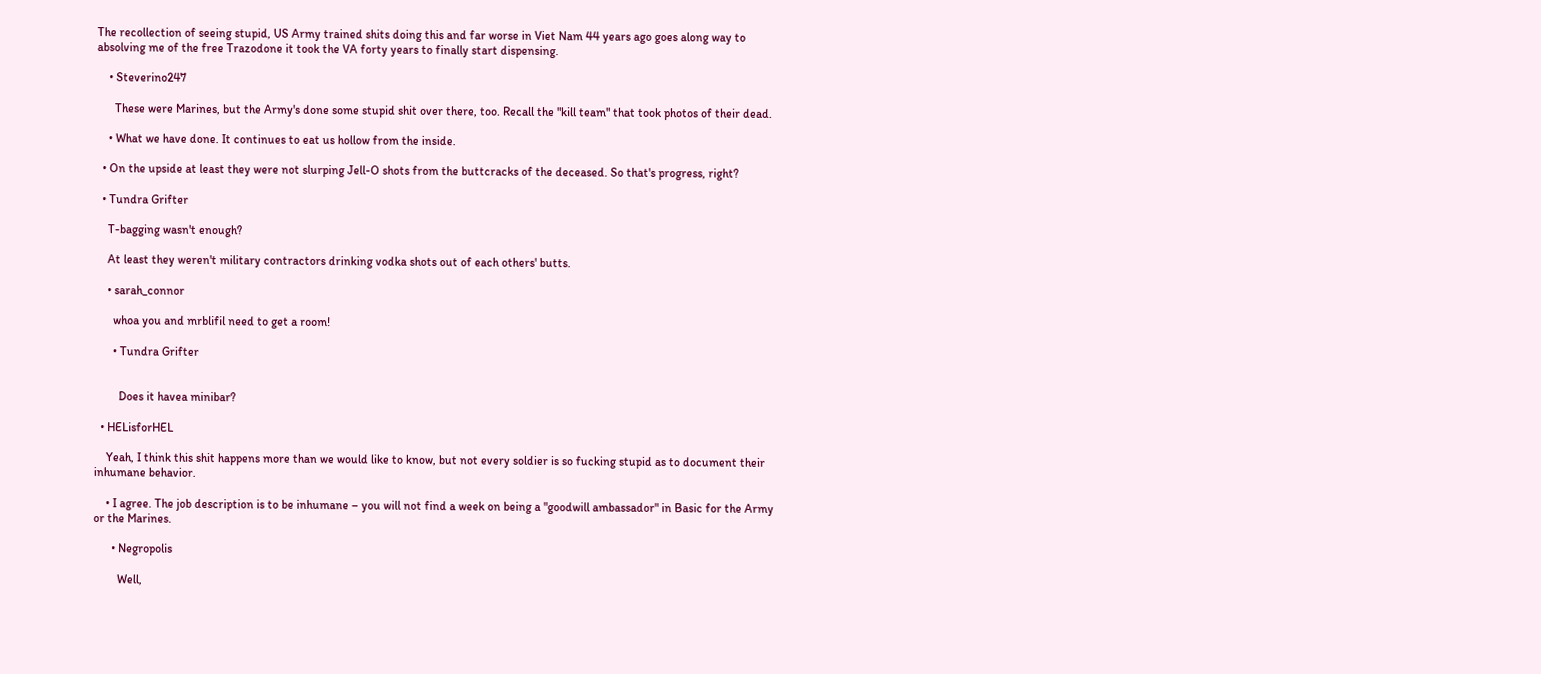The recollection of seeing stupid, US Army trained shits doing this and far worse in Viet Nam 44 years ago goes along way to absolving me of the free Trazodone it took the VA forty years to finally start dispensing.

    • Steverino247

      These were Marines, but the Army's done some stupid shit over there, too. Recall the "kill team" that took photos of their dead.

    • What we have done. It continues to eat us hollow from the inside.

  • On the upside at least they were not slurping Jell-O shots from the buttcracks of the deceased. So that's progress, right?

  • Tundra Grifter

    T-bagging wasn't enough?

    At least they weren't military contractors drinking vodka shots out of each others' butts.

    • sarah_connor

      whoa you and mrblifil need to get a room!

      • Tundra Grifter


        Does it havea minibar?

  • HELisforHEL

    Yeah, I think this shit happens more than we would like to know, but not every soldier is so fucking stupid as to document their inhumane behavior.

    • I agree. The job description is to be inhumane – you will not find a week on being a "goodwill ambassador" in Basic for the Army or the Marines.

      • Negropolis

        Well,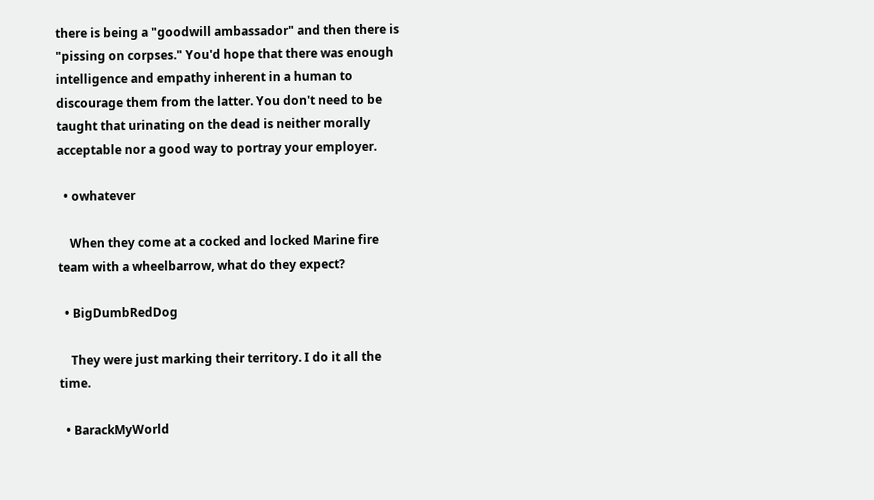there is being a "goodwill ambassador" and then there is "pissing on corpses." You'd hope that there was enough intelligence and empathy inherent in a human to discourage them from the latter. You don't need to be taught that urinating on the dead is neither morally acceptable nor a good way to portray your employer.

  • owhatever

    When they come at a cocked and locked Marine fire team with a wheelbarrow, what do they expect?

  • BigDumbRedDog

    They were just marking their territory. I do it all the time.

  • BarackMyWorld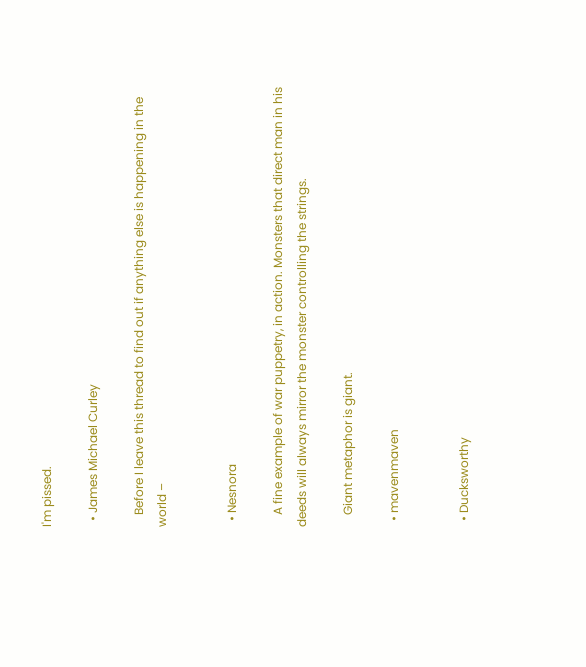I'm pissed.

  • James Michael Curley

    Before I leave this thread to find out if anything else is happening in the world –


  • Nesnora

    A fine example of war puppetry, in action. Monsters that direct man in his deeds will always mirror the monster controlling the strings.

    Giant metaphor is giant.

  • mavenmaven


  • Ducksworthy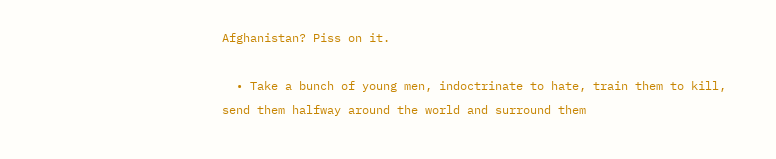Afghanistan? Piss on it.

  • Take a bunch of young men, indoctrinate to hate, train them to kill, send them halfway around the world and surround them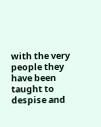with the very people they have been taught to despise and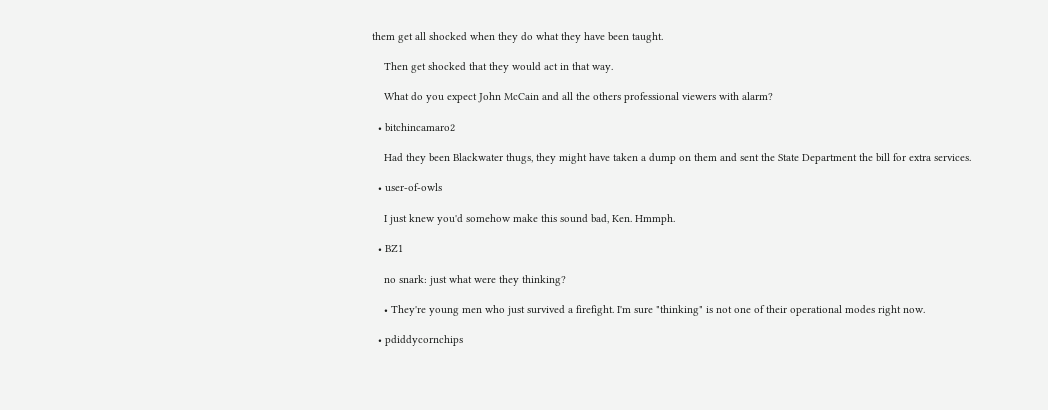them get all shocked when they do what they have been taught.

    Then get shocked that they would act in that way.

    What do you expect John McCain and all the others professional viewers with alarm?

  • bitchincamaro2

    Had they been Blackwater thugs, they might have taken a dump on them and sent the State Department the bill for extra services.

  • user-of-owls

    I just knew you'd somehow make this sound bad, Ken. Hmmph.

  • BZ1

    no snark: just what were they thinking?

    • They're young men who just survived a firefight. I'm sure "thinking" is not one of their operational modes right now.

  • pdiddycornchips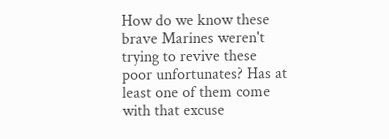How do we know these brave Marines weren't trying to revive these poor unfortunates? Has at least one of them come with that excuse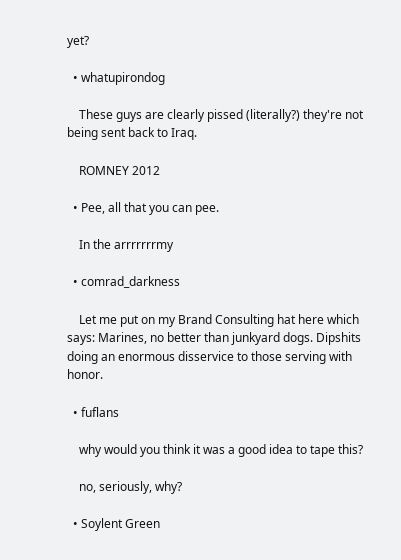yet?

  • whatupirondog

    These guys are clearly pissed (literally?) they're not being sent back to Iraq.

    ROMNEY 2012

  • Pee, all that you can pee.

    In the arrrrrrrmy

  • comrad_darkness

    Let me put on my Brand Consulting hat here which says: Marines, no better than junkyard dogs. Dipshits doing an enormous disservice to those serving with honor.

  • fuflans

    why would you think it was a good idea to tape this?

    no, seriously, why?

  • Soylent Green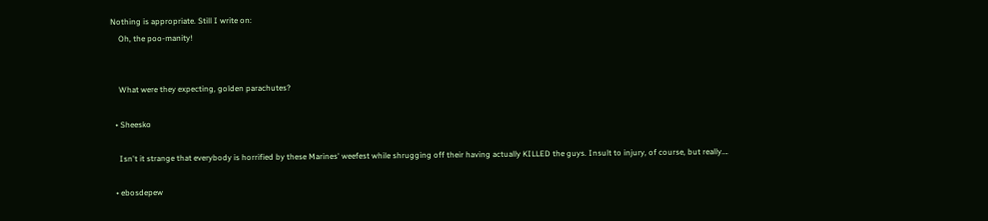Nothing is appropriate. Still I write on:
    Oh, the poo-manity!


    What were they expecting, golden parachutes?

  • Sheesko

    Isn't it strange that everybody is horrified by these Marines' weefest while shrugging off their having actually KILLED the guys. Insult to injury, of course, but really….

  • ebosdepew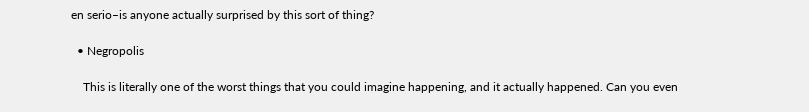en serio–is anyone actually surprised by this sort of thing?

  • Negropolis

    This is literally one of the worst things that you could imagine happening, and it actually happened. Can you even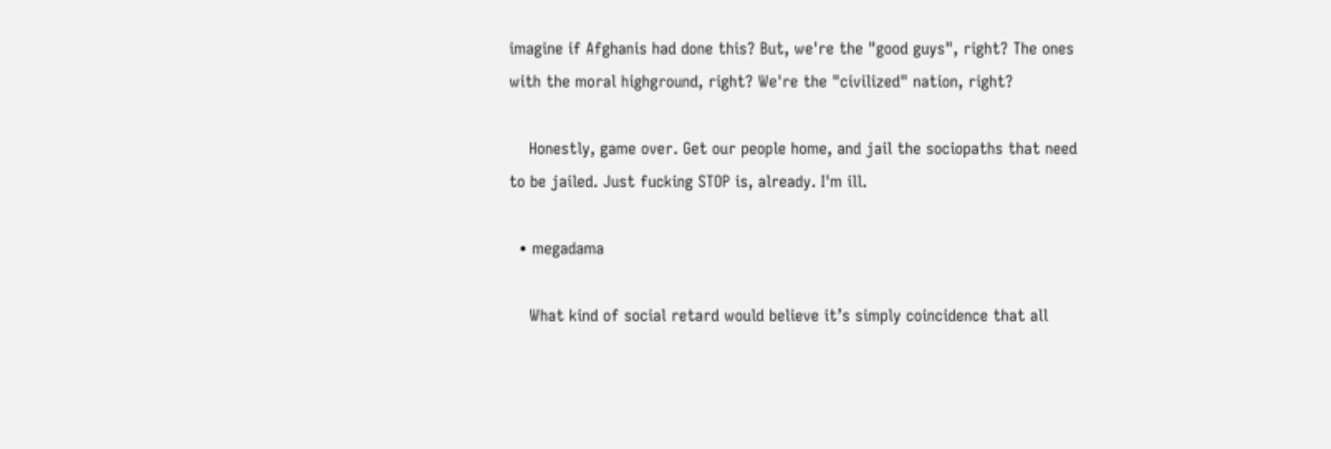imagine if Afghanis had done this? But, we're the "good guys", right? The ones with the moral highground, right? We're the "civilized" nation, right?

    Honestly, game over. Get our people home, and jail the sociopaths that need to be jailed. Just fucking STOP is, already. I'm ill.

  • megadama

    What kind of social retard would believe it’s simply coincidence that all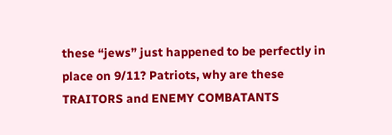these “jews” just happened to be perfectly in place on 9/11? Patriots, why are these TRAITORS and ENEMY COMBATANTS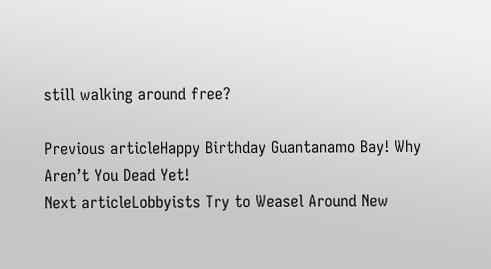still walking around free?

Previous articleHappy Birthday Guantanamo Bay! Why Aren’t You Dead Yet!
Next articleLobbyists Try to Weasel Around New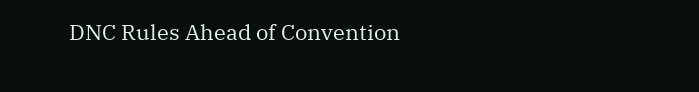DNC Rules Ahead of Convention